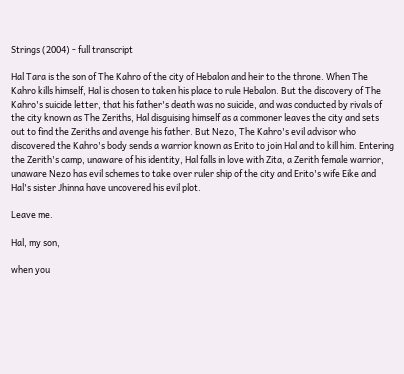Strings (2004) - full transcript

Hal Tara is the son of The Kahro of the city of Hebalon and heir to the throne. When The Kahro kills himself, Hal is chosen to taken his place to rule Hebalon. But the discovery of The Kahro's suicide letter, that his father's death was no suicide, and was conducted by rivals of the city known as The Zeriths, Hal disguising himself as a commoner leaves the city and sets out to find the Zeriths and avenge his father. But Nezo, The Kahro's evil advisor who discovered the Kahro's body sends a warrior known as Erito to join Hal and to kill him. Entering the Zerith's camp, unaware of his identity, Hal falls in love with Zita, a Zerith female warrior, unaware Nezo has evil schemes to take over ruler ship of the city and Erito's wife Eike and Hal's sister Jhinna have uncovered his evil plot.

Leave me.

Hal, my son,

when you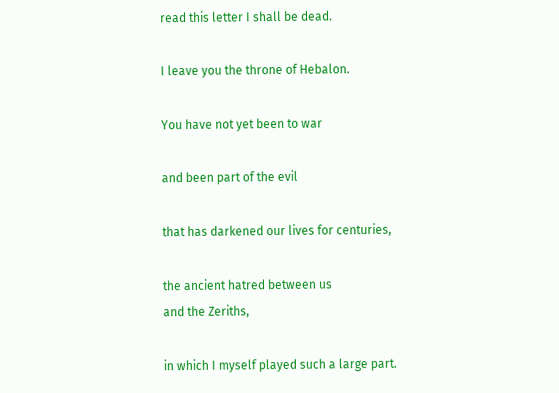read this letter I shall be dead.

I leave you the throne of Hebalon.

You have not yet been to war

and been part of the evil

that has darkened our lives for centuries,

the ancient hatred between us
and the Zeriths,

in which I myself played such a large part.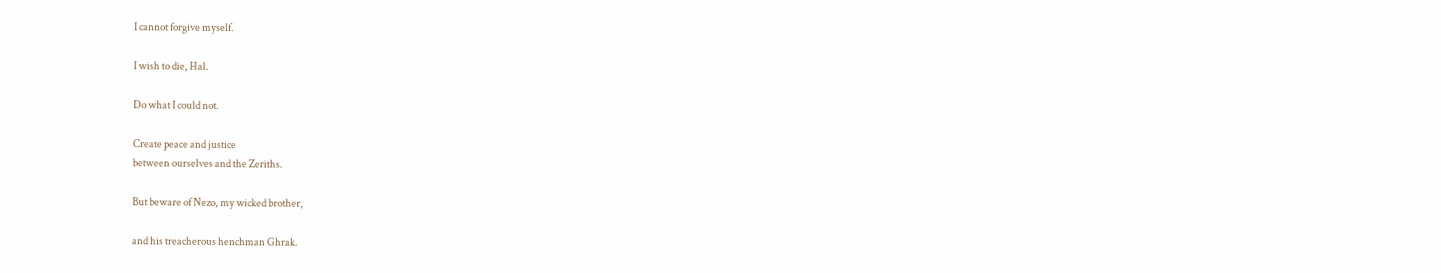I cannot forgive myself.

I wish to die, Hal.

Do what I could not.

Create peace and justice
between ourselves and the Zeriths.

But beware of Nezo, my wicked brother,

and his treacherous henchman Ghrak.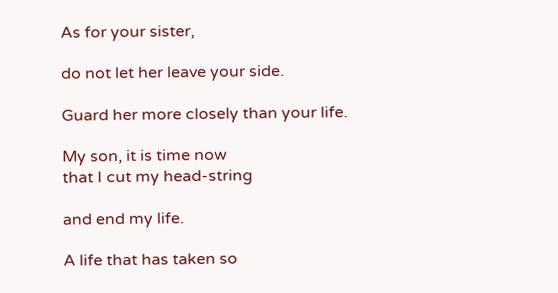As for your sister,

do not let her leave your side.

Guard her more closely than your life.

My son, it is time now
that I cut my head-string

and end my life.

A life that has taken so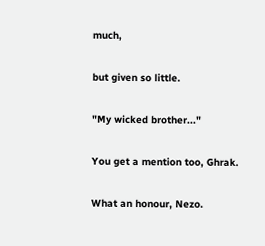much,

but given so little.

"My wicked brother..."

You get a mention too, Ghrak.

What an honour, Nezo.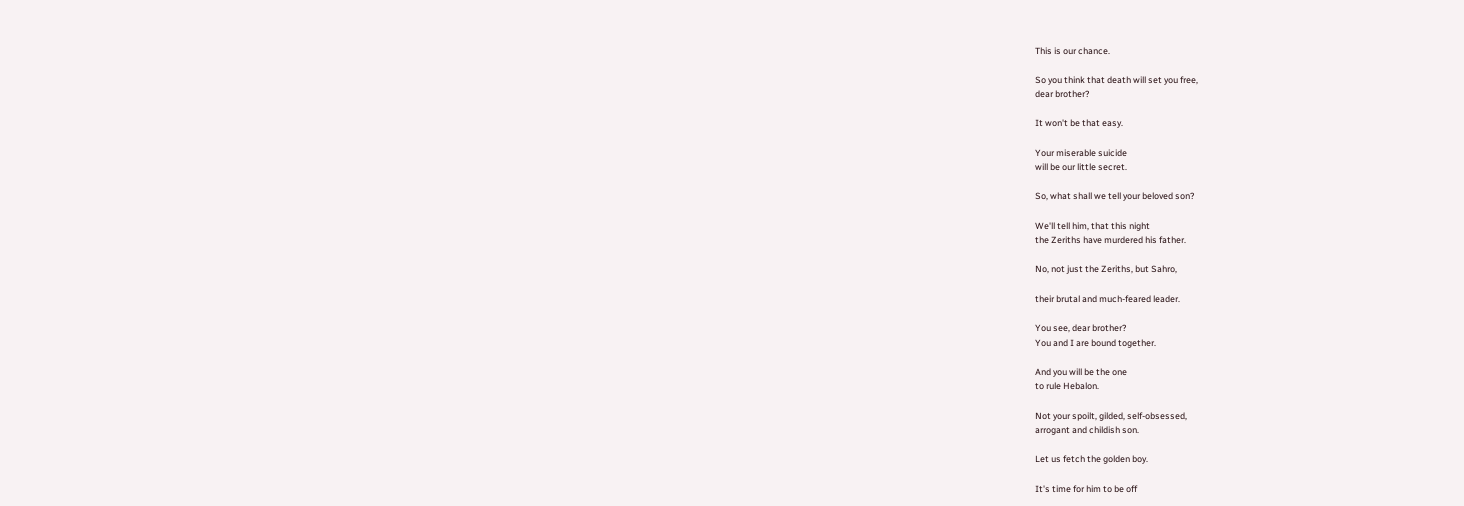This is our chance.

So you think that death will set you free,
dear brother?

It won't be that easy.

Your miserable suicide
will be our little secret.

So, what shall we tell your beloved son?

We'll tell him, that this night
the Zeriths have murdered his father.

No, not just the Zeriths, but Sahro,

their brutal and much-feared leader.

You see, dear brother?
You and I are bound together.

And you will be the one
to rule Hebalon.

Not your spoilt, gilded, self-obsessed,
arrogant and childish son.

Let us fetch the golden boy.

It's time for him to be off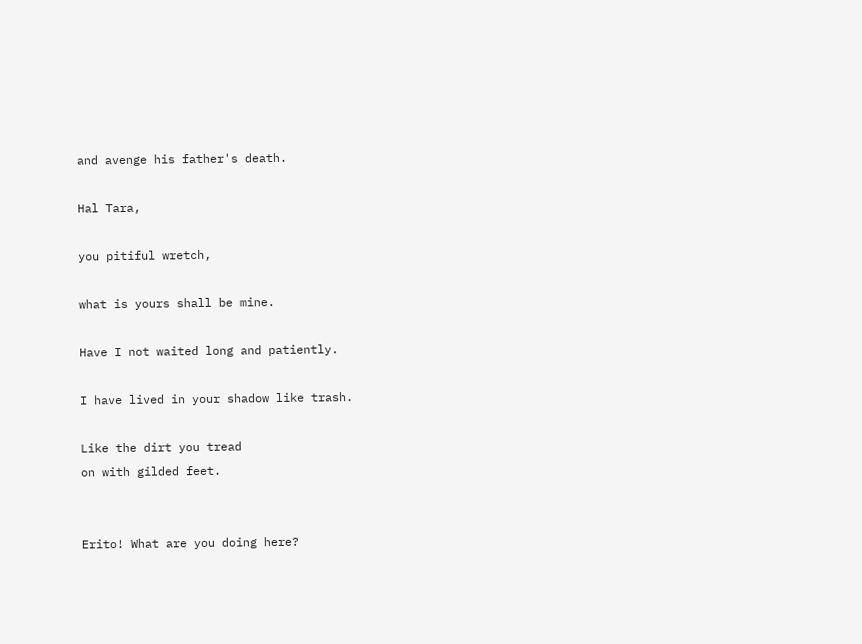and avenge his father's death.

Hal Tara,

you pitiful wretch,

what is yours shall be mine.

Have I not waited long and patiently.

I have lived in your shadow like trash.

Like the dirt you tread
on with gilded feet.


Erito! What are you doing here?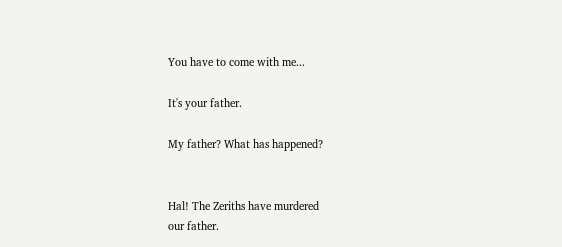You have to come with me...

It's your father.

My father? What has happened?


Hal! The Zeriths have murdered
our father.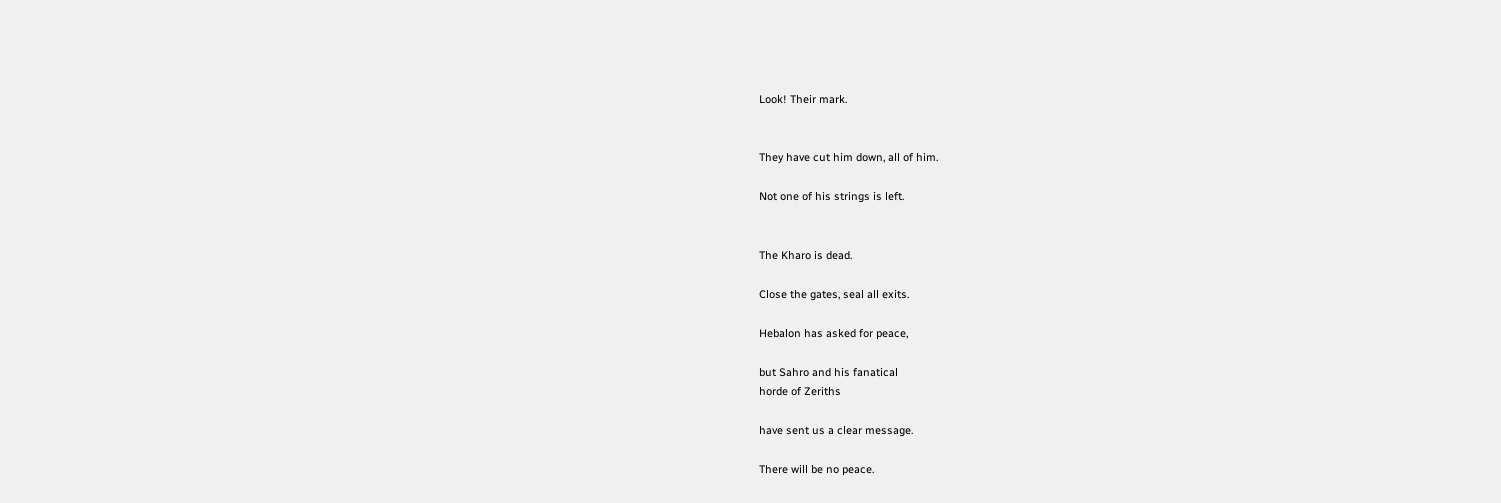Look! Their mark.


They have cut him down, all of him.

Not one of his strings is left.


The Kharo is dead.

Close the gates, seal all exits.

Hebalon has asked for peace,

but Sahro and his fanatical
horde of Zeriths

have sent us a clear message.

There will be no peace.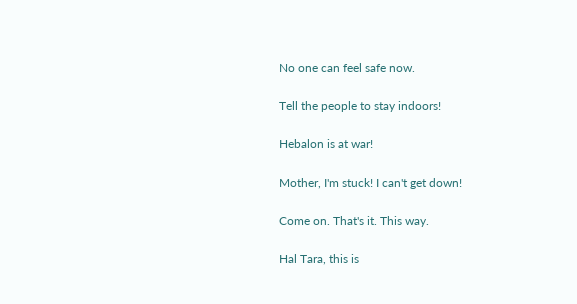No one can feel safe now.

Tell the people to stay indoors!

Hebalon is at war!

Mother, I'm stuck! I can't get down!

Come on. That's it. This way.

Hal Tara, this is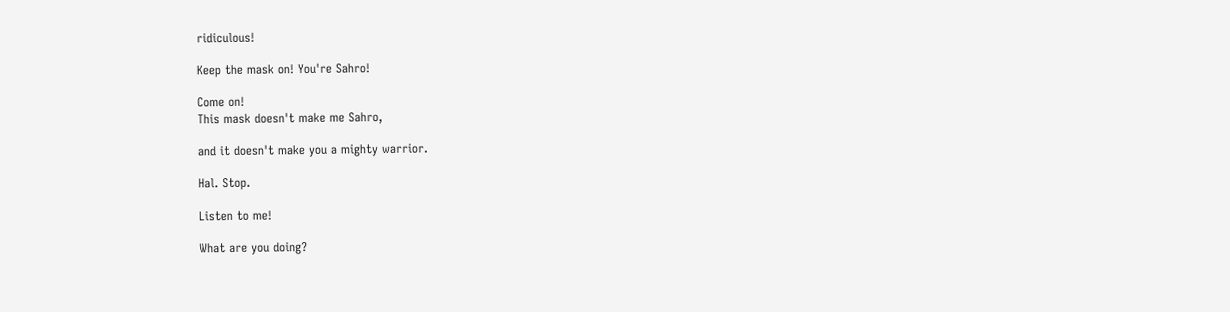ridiculous!

Keep the mask on! You're Sahro!

Come on!
This mask doesn't make me Sahro,

and it doesn't make you a mighty warrior.

Hal. Stop.

Listen to me!

What are you doing?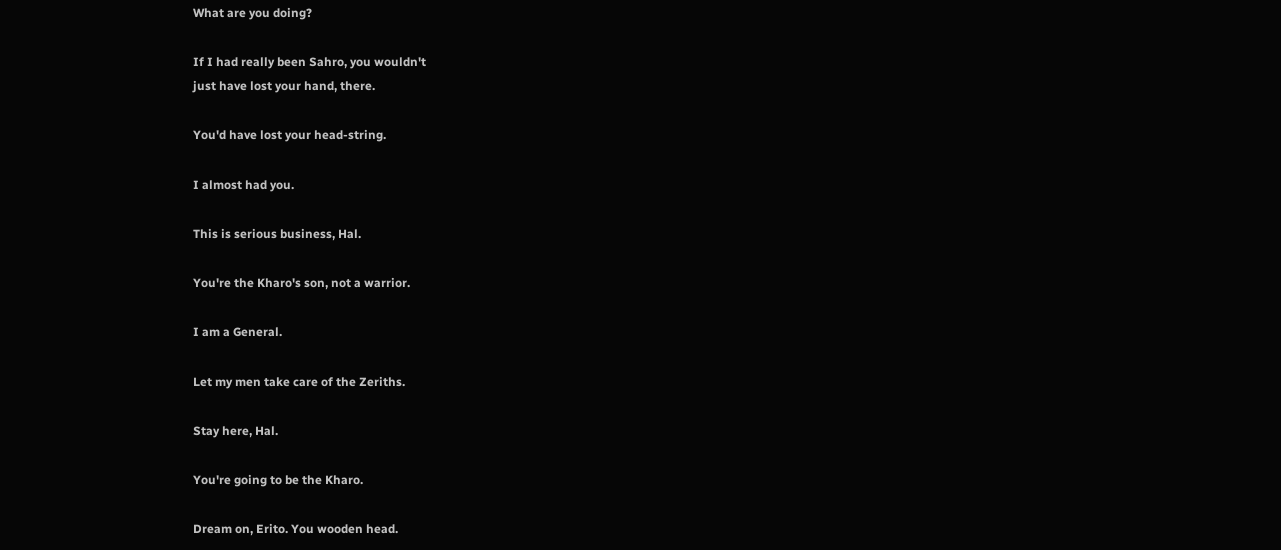What are you doing?

If I had really been Sahro, you wouldn't
just have lost your hand, there.

You'd have lost your head-string.

I almost had you.

This is serious business, Hal.

You're the Kharo's son, not a warrior.

I am a General.

Let my men take care of the Zeriths.

Stay here, Hal.

You're going to be the Kharo.

Dream on, Erito. You wooden head.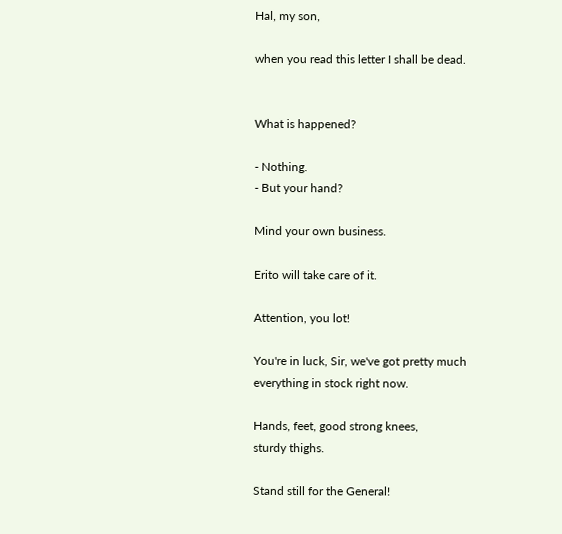Hal, my son,

when you read this letter I shall be dead.


What is happened?

- Nothing.
- But your hand?

Mind your own business.

Erito will take care of it.

Attention, you lot!

You're in luck, Sir, we've got pretty much
everything in stock right now.

Hands, feet, good strong knees,
sturdy thighs.

Stand still for the General!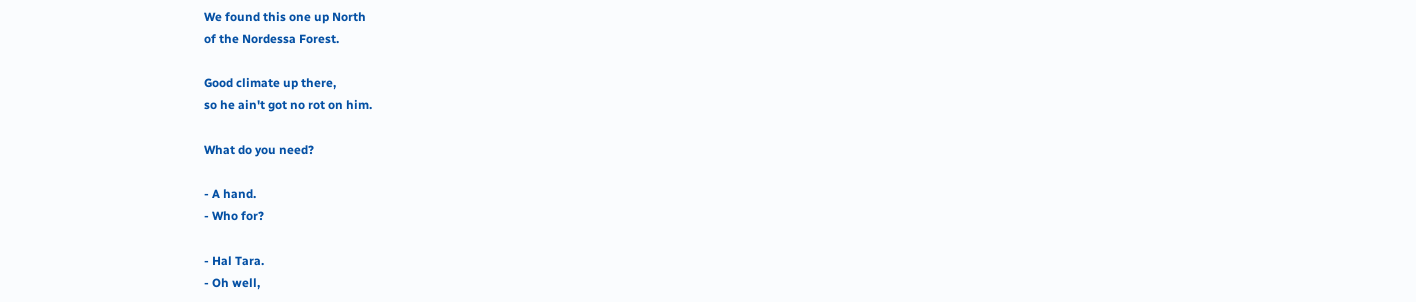We found this one up North
of the Nordessa Forest.

Good climate up there,
so he ain't got no rot on him.

What do you need?

- A hand.
- Who for?

- Hal Tara.
- Oh well,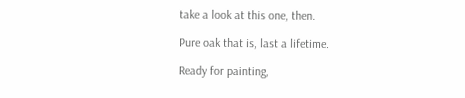take a look at this one, then.

Pure oak that is, last a lifetime.

Ready for painting,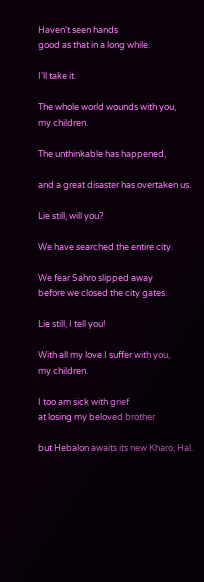Haven't seen hands
good as that in a long while.

I'll take it.

The whole world wounds with you,
my children.

The unthinkable has happened,

and a great disaster has overtaken us.

Lie still, will you?

We have searched the entire city.

We fear Sahro slipped away
before we closed the city gates.

Lie still, I tell you!

With all my love I suffer with you,
my children.

I too am sick with grief
at losing my beloved brother

but Hebalon awaits its new Kharo, Hal.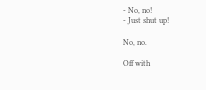- No, no!
- Just shut up!

No, no.

Off with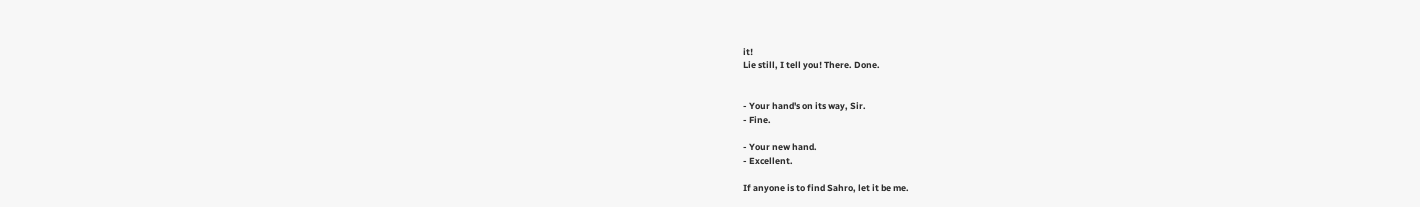it!
Lie still, I tell you! There. Done.


- Your hand's on its way, Sir.
- Fine.

- Your new hand.
- Excellent.

If anyone is to find Sahro, let it be me.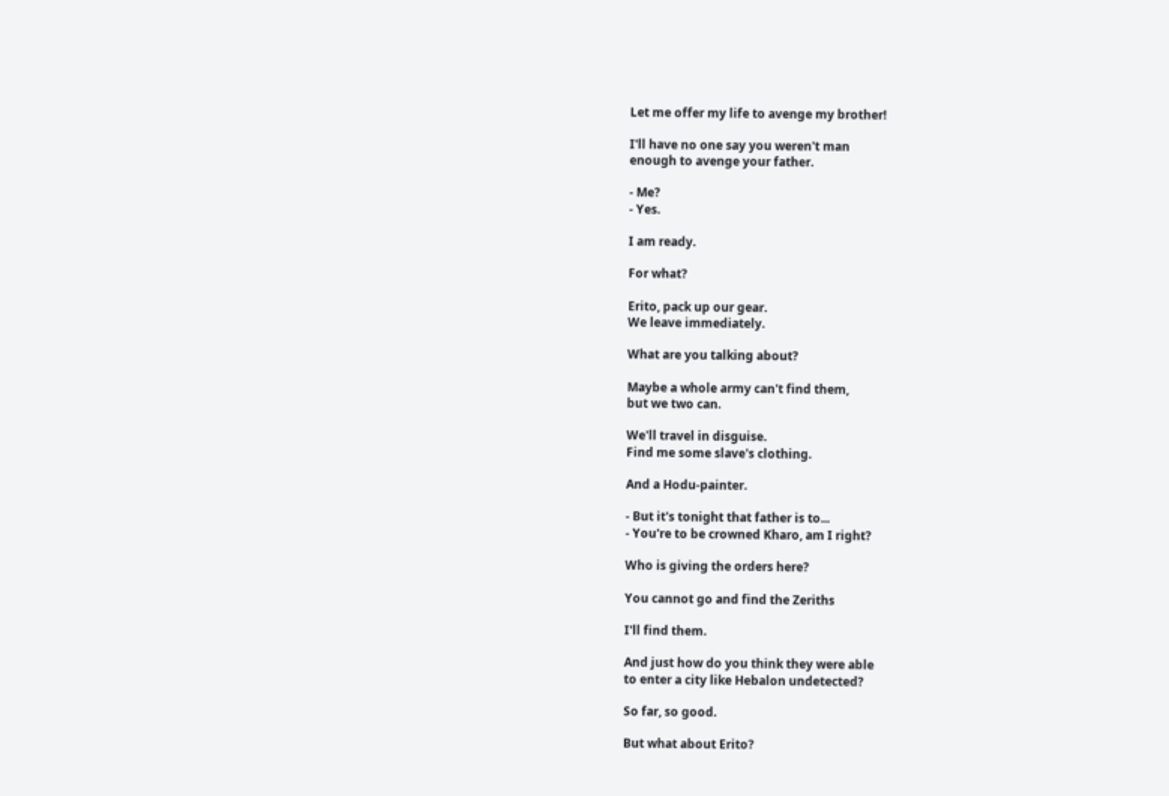Let me offer my life to avenge my brother!

I'll have no one say you weren't man
enough to avenge your father.

- Me?
- Yes.

I am ready.

For what?

Erito, pack up our gear.
We leave immediately.

What are you talking about?

Maybe a whole army can't find them,
but we two can.

We'll travel in disguise.
Find me some slave's clothing.

And a Hodu-painter.

- But it's tonight that father is to...
- You're to be crowned Kharo, am I right?

Who is giving the orders here?

You cannot go and find the Zeriths

I'll find them.

And just how do you think they were able
to enter a city like Hebalon undetected?

So far, so good.

But what about Erito?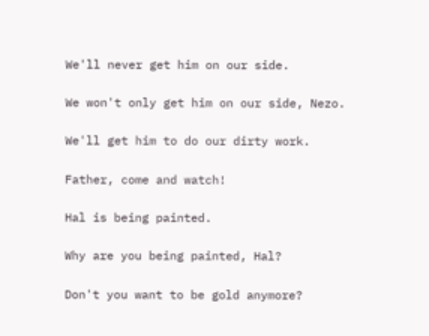We'll never get him on our side.

We won't only get him on our side, Nezo.

We'll get him to do our dirty work.

Father, come and watch!

Hal is being painted.

Why are you being painted, Hal?

Don't you want to be gold anymore?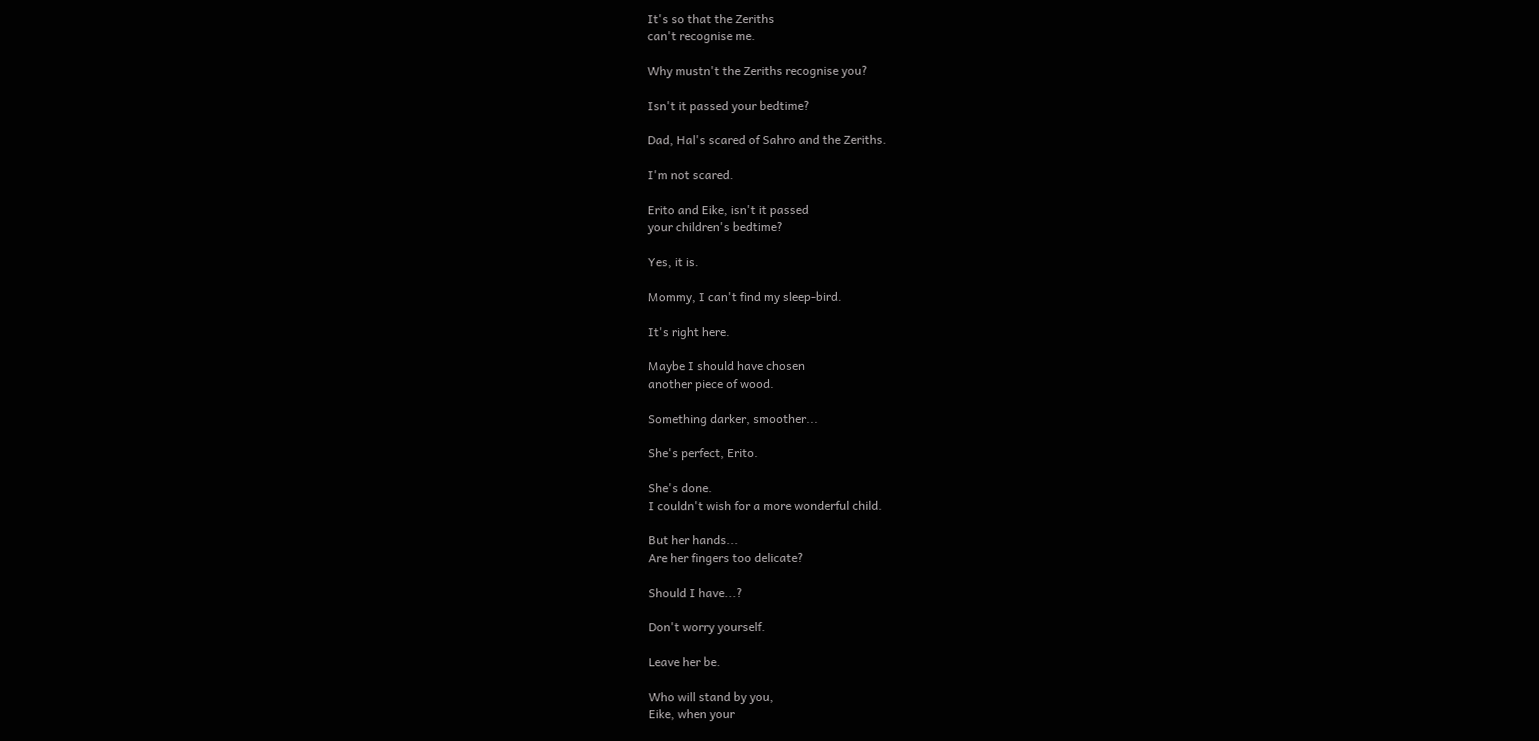It's so that the Zeriths
can't recognise me.

Why mustn't the Zeriths recognise you?

Isn't it passed your bedtime?

Dad, Hal's scared of Sahro and the Zeriths.

I'm not scared.

Erito and Eike, isn't it passed
your children's bedtime?

Yes, it is.

Mommy, I can't find my sleep-bird.

It's right here.

Maybe I should have chosen
another piece of wood.

Something darker, smoother...

She's perfect, Erito.

She's done.
I couldn't wish for a more wonderful child.

But her hands...
Are her fingers too delicate?

Should I have...?

Don't worry yourself.

Leave her be.

Who will stand by you,
Eike, when your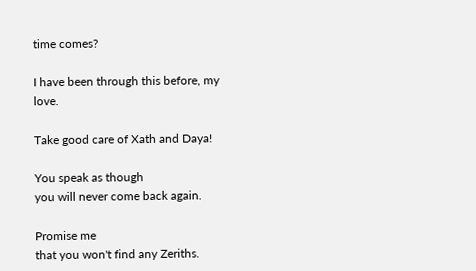time comes?

I have been through this before, my love.

Take good care of Xath and Daya!

You speak as though
you will never come back again.

Promise me
that you won't find any Zeriths.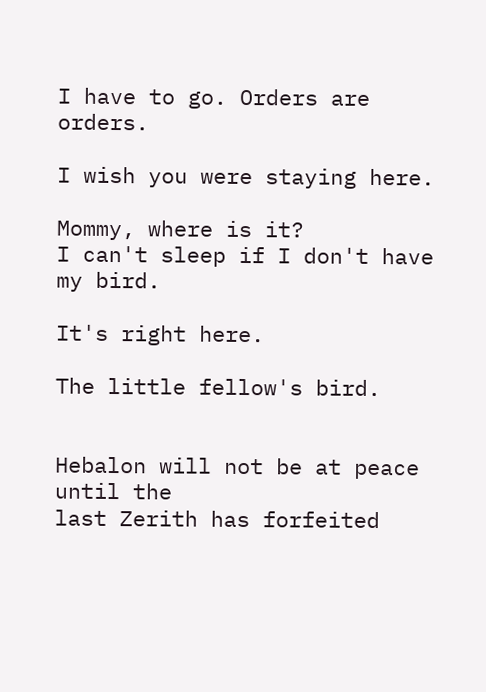I have to go. Orders are orders.

I wish you were staying here.

Mommy, where is it?
I can't sleep if I don't have my bird.

It's right here.

The little fellow's bird.


Hebalon will not be at peace until the
last Zerith has forfeited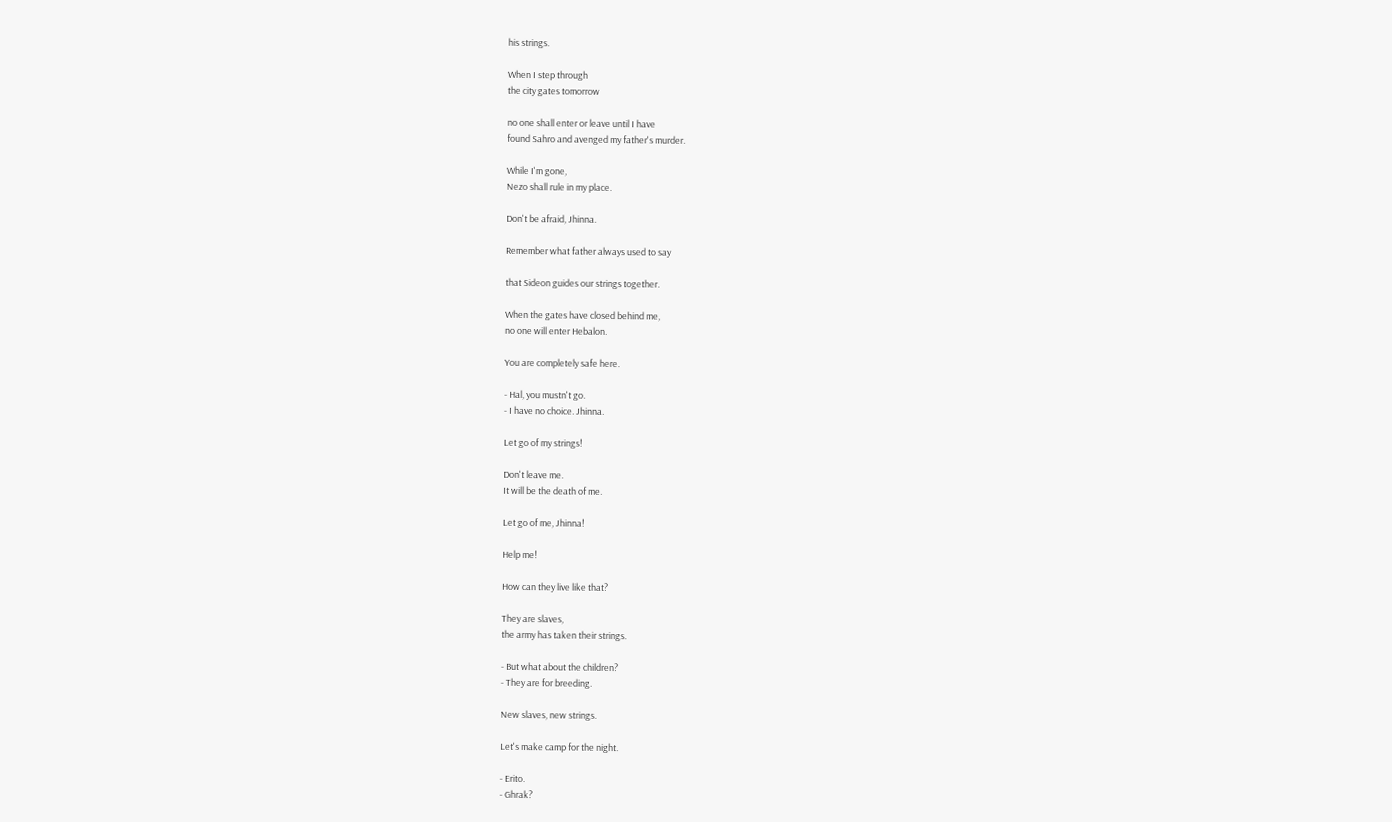his strings.

When I step through
the city gates tomorrow

no one shall enter or leave until I have
found Sahro and avenged my father's murder.

While I'm gone,
Nezo shall rule in my place.

Don't be afraid, Jhinna.

Remember what father always used to say

that Sideon guides our strings together.

When the gates have closed behind me,
no one will enter Hebalon.

You are completely safe here.

- Hal, you mustn't go.
- I have no choice. Jhinna.

Let go of my strings!

Don't leave me.
It will be the death of me.

Let go of me, Jhinna!

Help me!

How can they live like that?

They are slaves,
the army has taken their strings.

- But what about the children?
- They are for breeding.

New slaves, new strings.

Let's make camp for the night.

- Erito.
- Ghrak?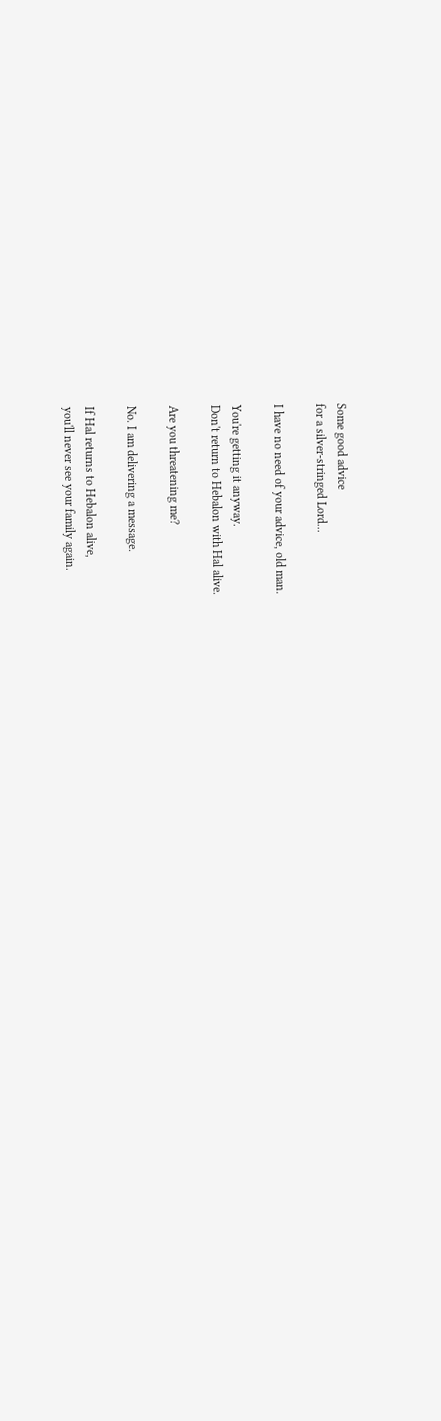Some good advice
for a silver-stringed Lord...

I have no need of your advice, old man.

You're getting it anyway.
Don't return to Hebalon with Hal alive.

Are you threatening me?

No. I am delivering a message.

If Hal returns to Hebalon alive,
you'll never see your family again.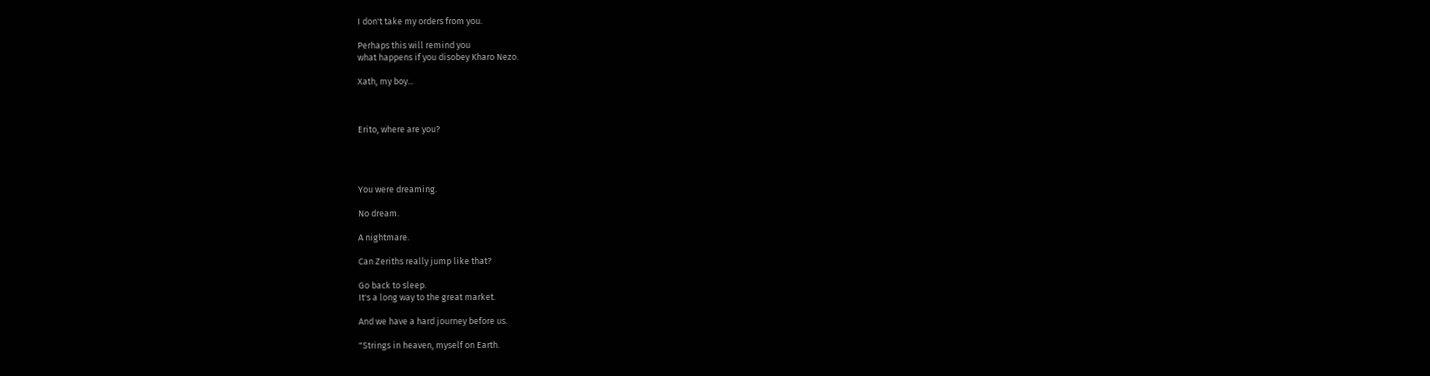I don't take my orders from you.

Perhaps this will remind you
what happens if you disobey Kharo Nezo.

Xath, my boy...



Erito, where are you?




You were dreaming.

No dream.

A nightmare.

Can Zeriths really jump like that?

Go back to sleep.
It's a long way to the great market.

And we have a hard journey before us.

"Strings in heaven, myself on Earth.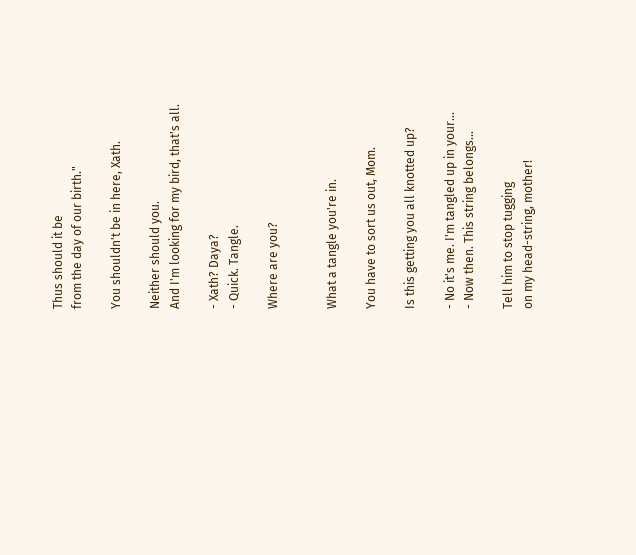Thus should it be
from the day of our birth."

You shouldn't be in here, Xath.

Neither should you.
And I'm looking for my bird, that's all.

- Xath? Daya?
- Quick. Tangle.

Where are you?


What a tangle you're in.

You have to sort us out, Mom.

Is this getting you all knotted up?

- No it's me. I'm tangled up in your...
- Now then. This string belongs...

Tell him to stop tugging
on my head-string, mother!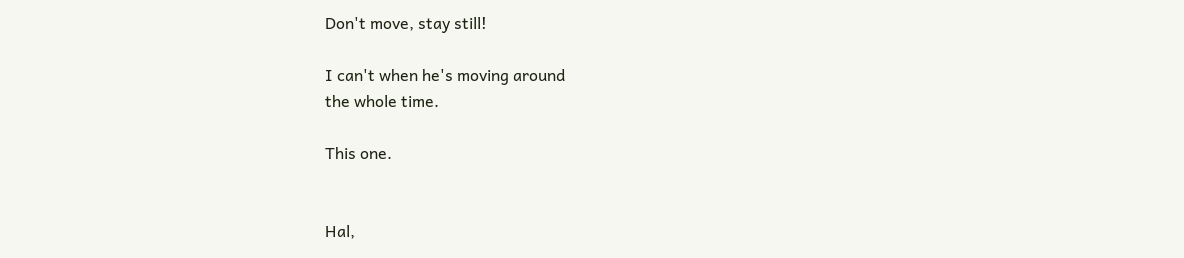Don't move, stay still!

I can't when he's moving around
the whole time.

This one.


Hal,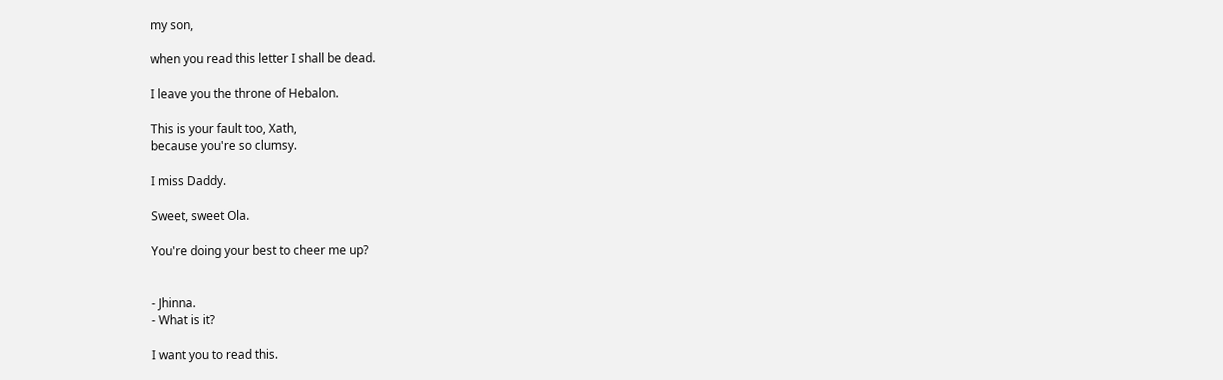my son,

when you read this letter I shall be dead.

I leave you the throne of Hebalon.

This is your fault too, Xath,
because you're so clumsy.

I miss Daddy.

Sweet, sweet Ola.

You're doing your best to cheer me up?


- Jhinna.
- What is it?

I want you to read this.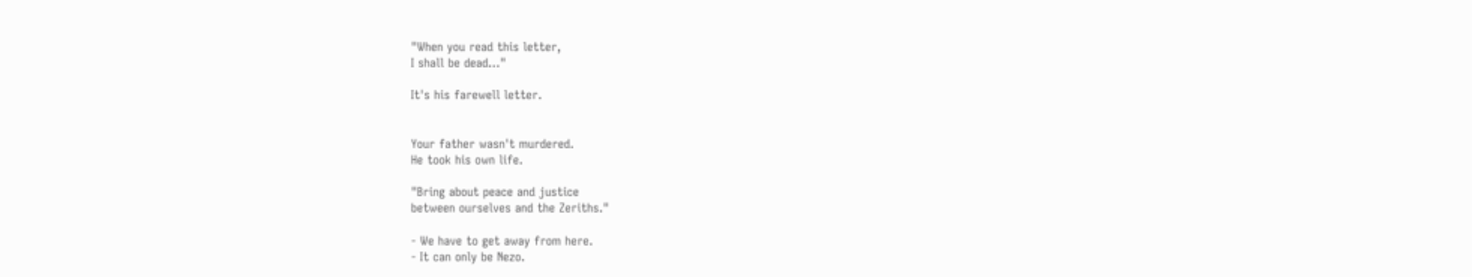"When you read this letter,
I shall be dead..."

It's his farewell letter.


Your father wasn't murdered.
He took his own life.

"Bring about peace and justice
between ourselves and the Zeriths."

- We have to get away from here.
- It can only be Nezo.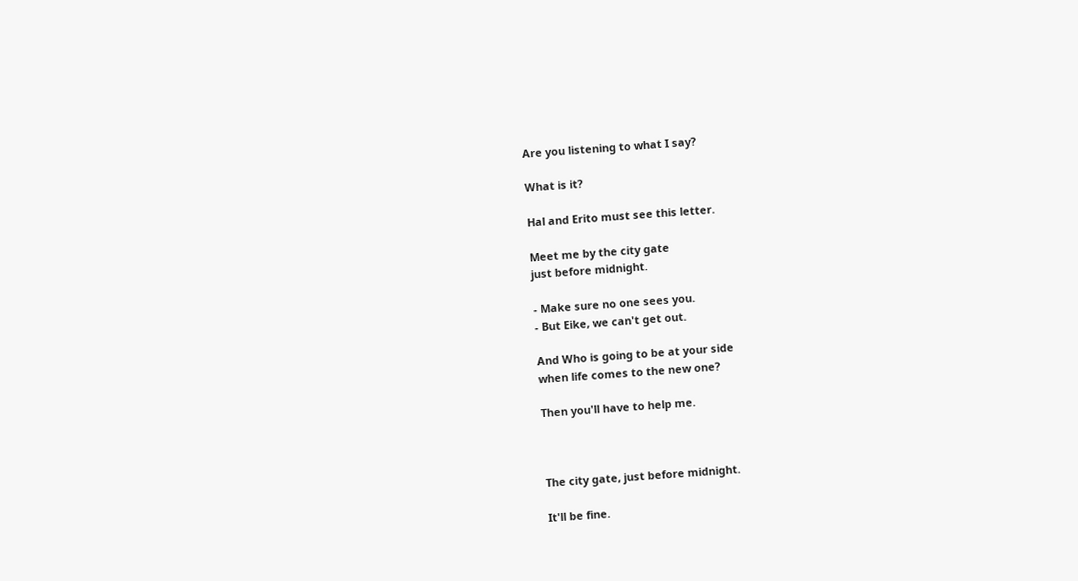Are you listening to what I say?

What is it?

Hal and Erito must see this letter.

Meet me by the city gate
just before midnight.

- Make sure no one sees you.
- But Eike, we can't get out.

And Who is going to be at your side
when life comes to the new one?

Then you'll have to help me.



The city gate, just before midnight.

It'll be fine.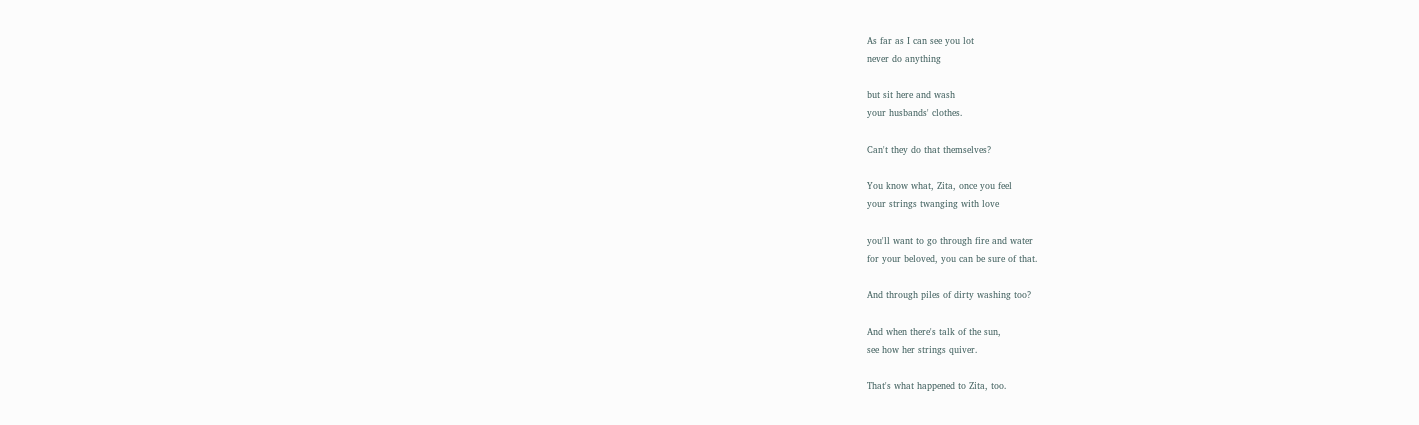As far as I can see you lot
never do anything

but sit here and wash
your husbands' clothes.

Can't they do that themselves?

You know what, Zita, once you feel
your strings twanging with love

you'll want to go through fire and water
for your beloved, you can be sure of that.

And through piles of dirty washing too?

And when there's talk of the sun,
see how her strings quiver.

That's what happened to Zita, too.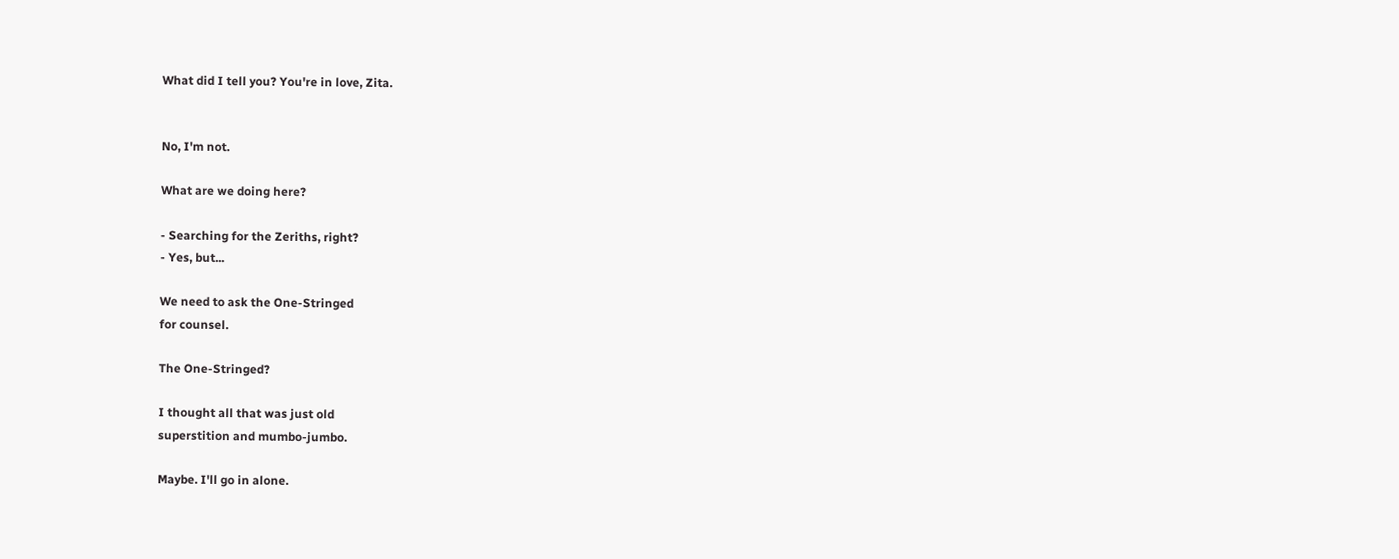What did I tell you? You're in love, Zita.


No, I'm not.

What are we doing here?

- Searching for the Zeriths, right?
- Yes, but...

We need to ask the One-Stringed
for counsel.

The One-Stringed?

I thought all that was just old
superstition and mumbo-jumbo.

Maybe. I'll go in alone.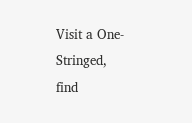Visit a One-Stringed,
find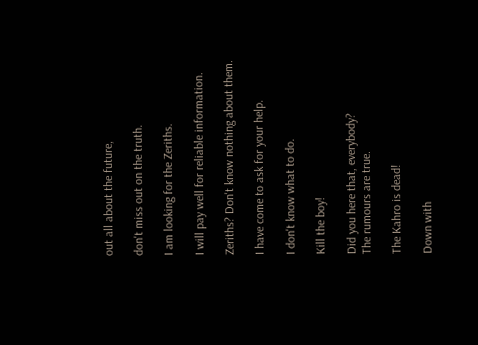out all about the future,

don't miss out on the truth.

I am looking for the Zeriths.

I will pay well for reliable information.

Zeriths? Don't know nothing about them.

I have come to ask for your help.

I don't know what to do.

Kill the boy!

Did you here that, everybody?
The rumours are true.

The Kahro is dead!

Down with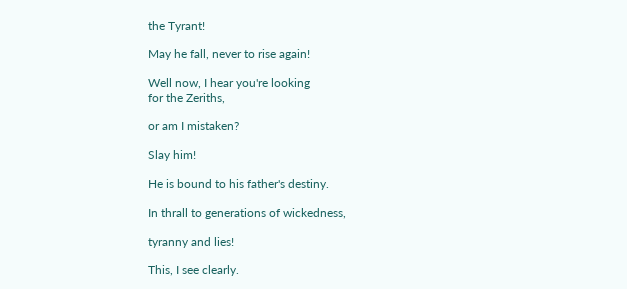the Tyrant!

May he fall, never to rise again!

Well now, I hear you're looking
for the Zeriths,

or am I mistaken?

Slay him!

He is bound to his father's destiny.

In thrall to generations of wickedness,

tyranny and lies!

This, I see clearly.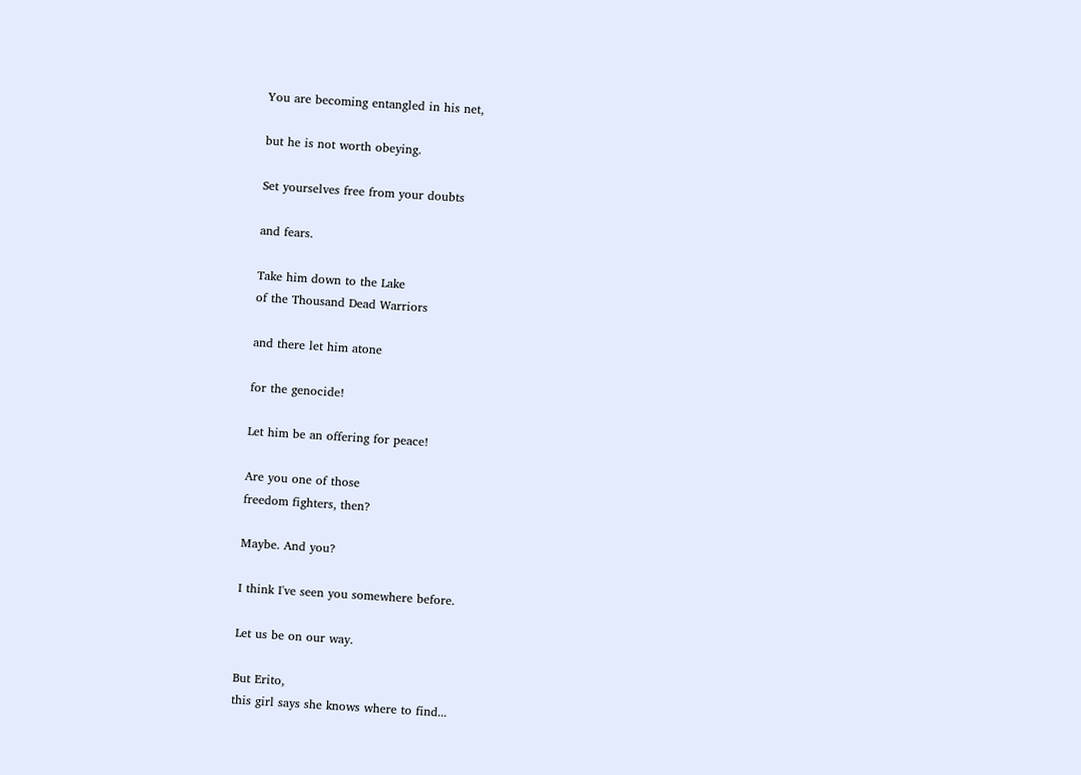You are becoming entangled in his net,

but he is not worth obeying.

Set yourselves free from your doubts

and fears.

Take him down to the Lake
of the Thousand Dead Warriors

and there let him atone

for the genocide!

Let him be an offering for peace!

Are you one of those
freedom fighters, then?

Maybe. And you?

I think I've seen you somewhere before.

Let us be on our way.

But Erito,
this girl says she knows where to find...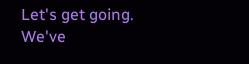Let's get going. We've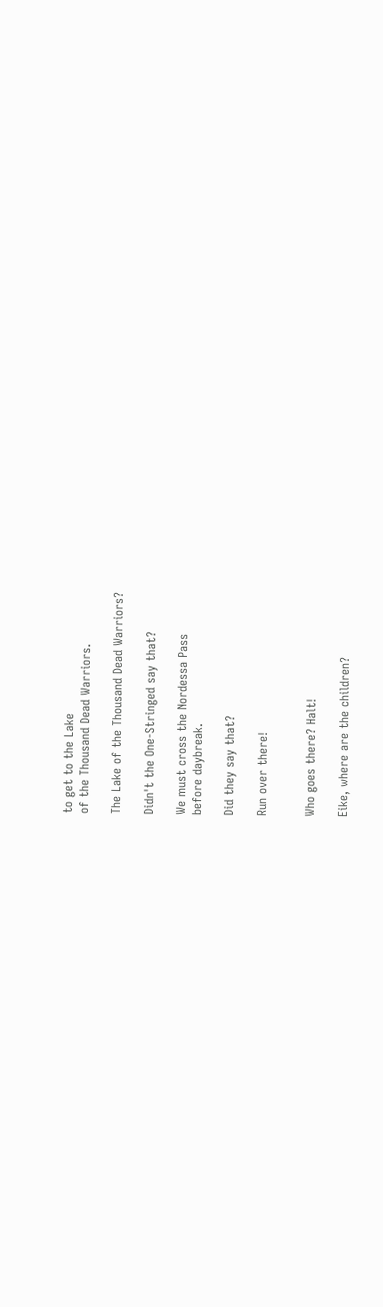to get to the Lake
of the Thousand Dead Warriors.

The Lake of the Thousand Dead Warriors?

Didn't the One-Stringed say that?

We must cross the Nordessa Pass
before daybreak.

Did they say that?

Run over there!


Who goes there? Halt!

Eike, where are the children?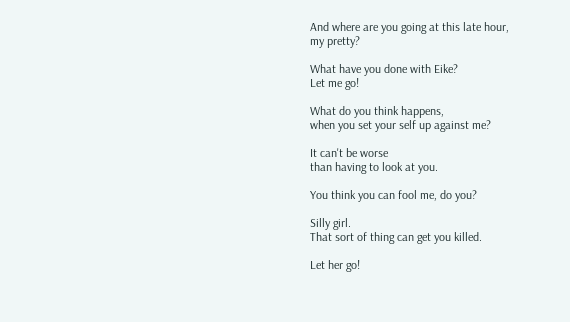And where are you going at this late hour,
my pretty?

What have you done with Eike?
Let me go!

What do you think happens,
when you set your self up against me?

It can't be worse
than having to look at you.

You think you can fool me, do you?

Silly girl.
That sort of thing can get you killed.

Let her go!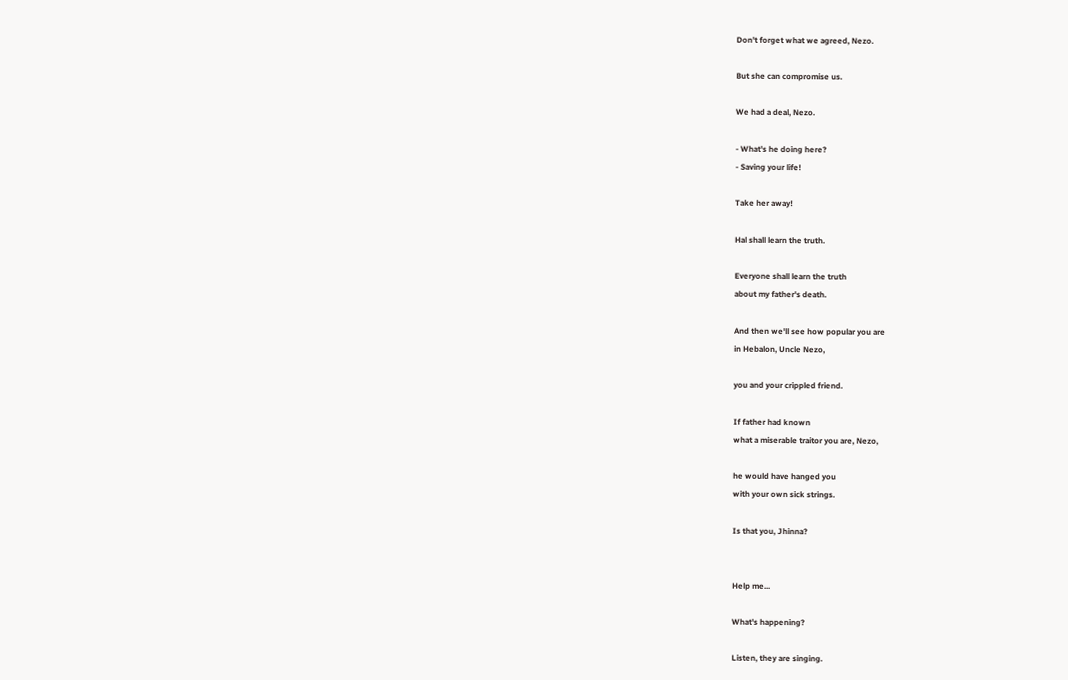Don't forget what we agreed, Nezo.

But she can compromise us.

We had a deal, Nezo.

- What's he doing here?
- Saving your life!

Take her away!

Hal shall learn the truth.

Everyone shall learn the truth
about my father's death.

And then we'll see how popular you are
in Hebalon, Uncle Nezo,

you and your crippled friend.

If father had known
what a miserable traitor you are, Nezo,

he would have hanged you
with your own sick strings.

Is that you, Jhinna?


Help me...

What's happening?

Listen, they are singing.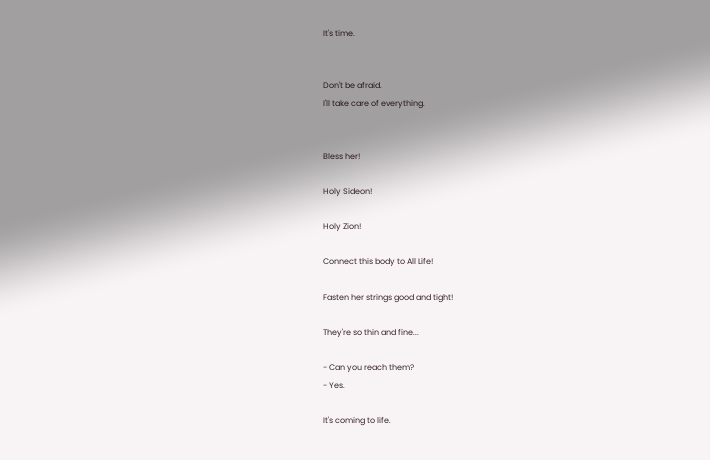It's time.


Don't be afraid.
I'll take care of everything.


Bless her!

Holy Sideon!

Holy Zion!

Connect this body to All Life!

Fasten her strings good and tight!

They're so thin and fine...

- Can you reach them?
- Yes.

It's coming to life.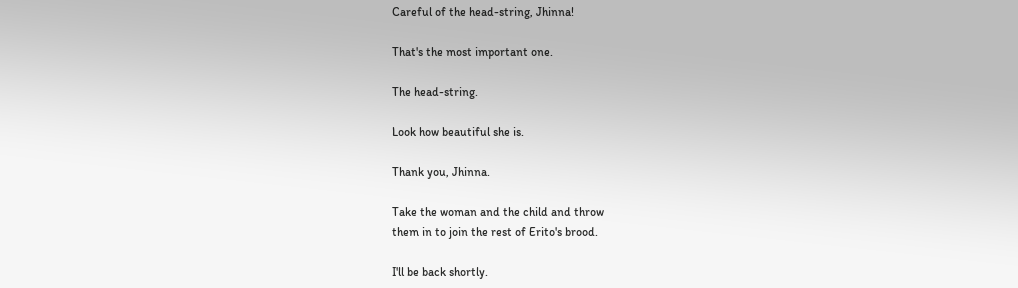Careful of the head-string, Jhinna!

That's the most important one.

The head-string.

Look how beautiful she is.

Thank you, Jhinna.

Take the woman and the child and throw
them in to join the rest of Erito's brood.

I'll be back shortly.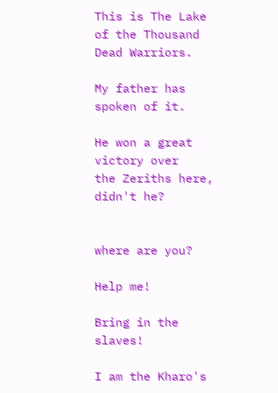This is The Lake
of the Thousand Dead Warriors.

My father has spoken of it.

He won a great victory over
the Zeriths here, didn't he?


where are you?

Help me!

Bring in the slaves!

I am the Kharo's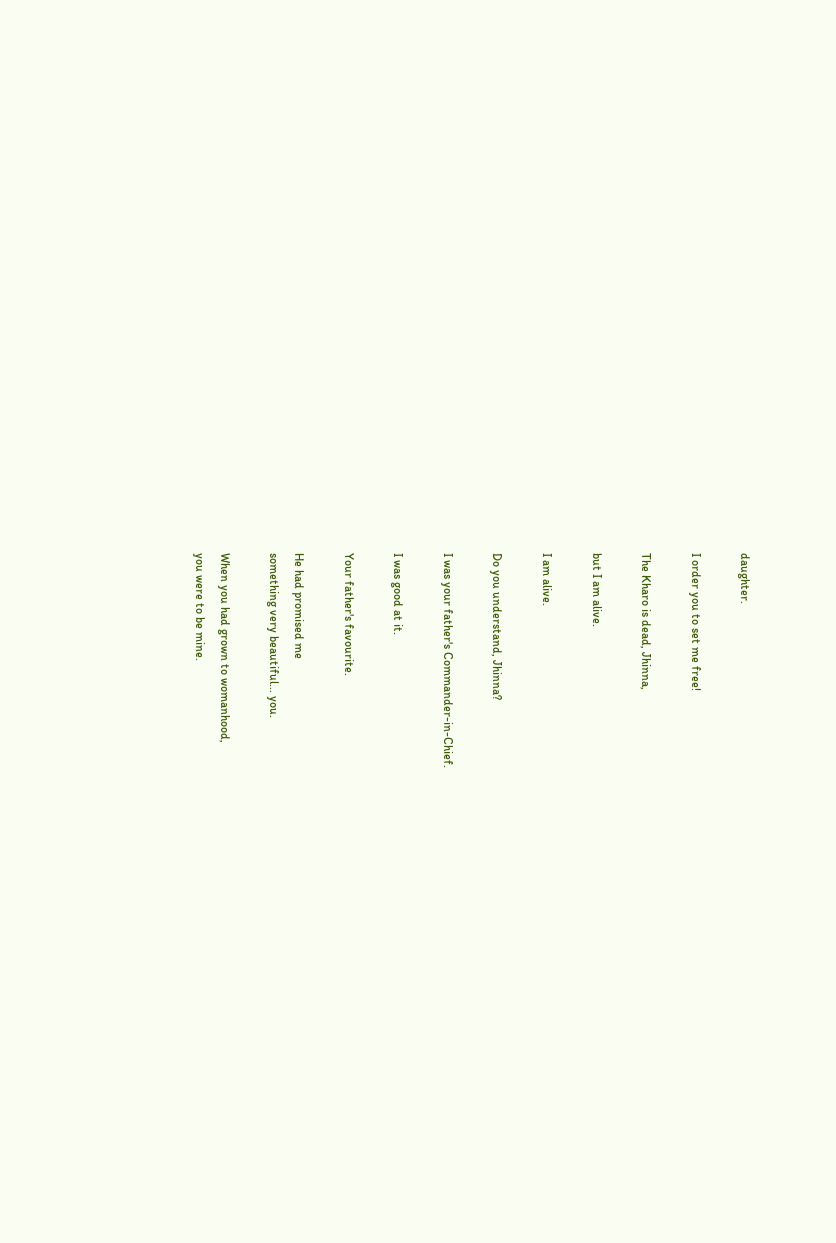daughter.

I order you to set me free!

The Kharo is dead, Jhinna,

but I am alive.

I am alive.

Do you understand, Jhinna?

I was your father's Commander-in-Chief.

I was good at it.

Your father's favourite.

He had promised me
something very beautiful... you.

When you had grown to womanhood,
you were to be mine.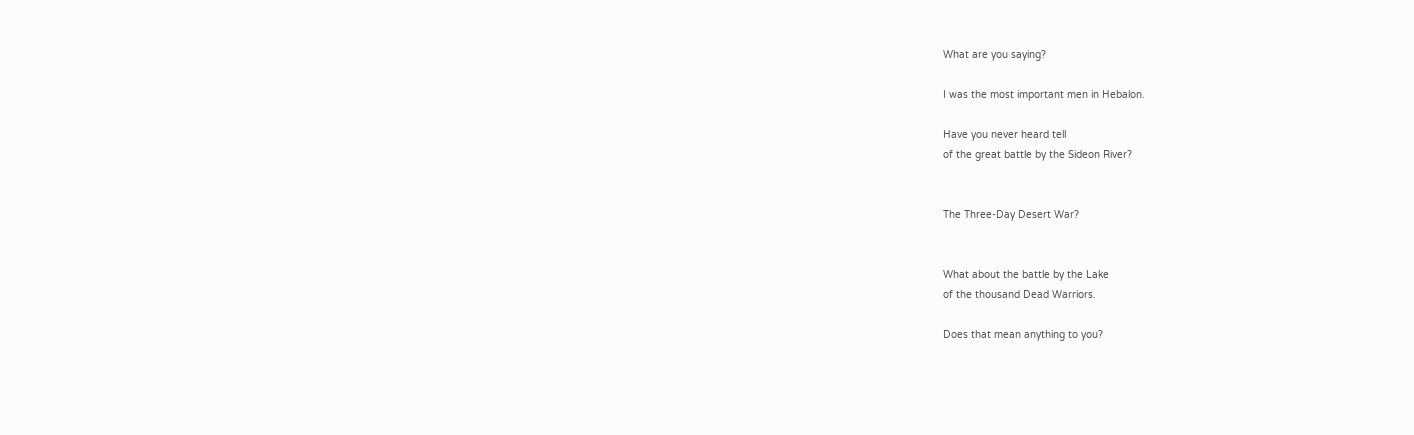What are you saying?

I was the most important men in Hebalon.

Have you never heard tell
of the great battle by the Sideon River?


The Three-Day Desert War?


What about the battle by the Lake
of the thousand Dead Warriors.

Does that mean anything to you?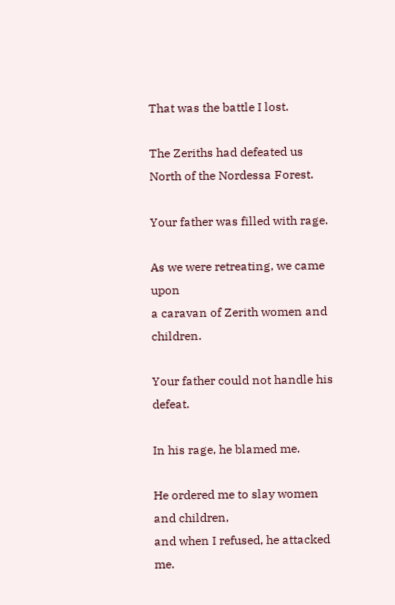That was the battle I lost.

The Zeriths had defeated us
North of the Nordessa Forest.

Your father was filled with rage.

As we were retreating, we came upon
a caravan of Zerith women and children.

Your father could not handle his defeat.

In his rage, he blamed me.

He ordered me to slay women and children,
and when I refused, he attacked me.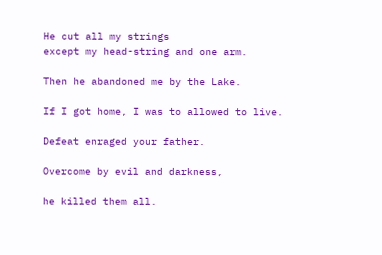He cut all my strings
except my head-string and one arm.

Then he abandoned me by the Lake.

If I got home, I was to allowed to live.

Defeat enraged your father.

Overcome by evil and darkness,

he killed them all.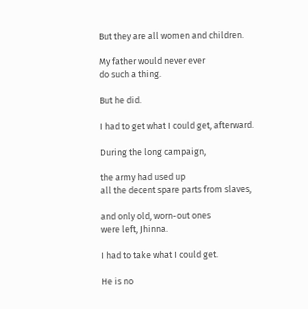But they are all women and children.

My father would never ever
do such a thing.

But he did.

I had to get what I could get, afterward.

During the long campaign,

the army had used up
all the decent spare parts from slaves,

and only old, worn-out ones
were left, Jhinna.

I had to take what I could get.

He is no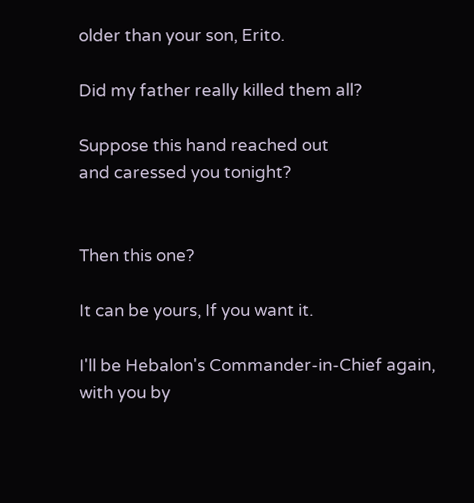older than your son, Erito.

Did my father really killed them all?

Suppose this hand reached out
and caressed you tonight?


Then this one?

It can be yours, If you want it.

I'll be Hebalon's Commander-in-Chief again,
with you by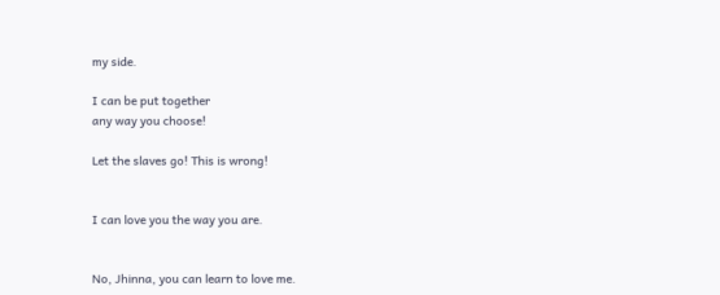my side.

I can be put together
any way you choose!

Let the slaves go! This is wrong!


I can love you the way you are.


No, Jhinna, you can learn to love me.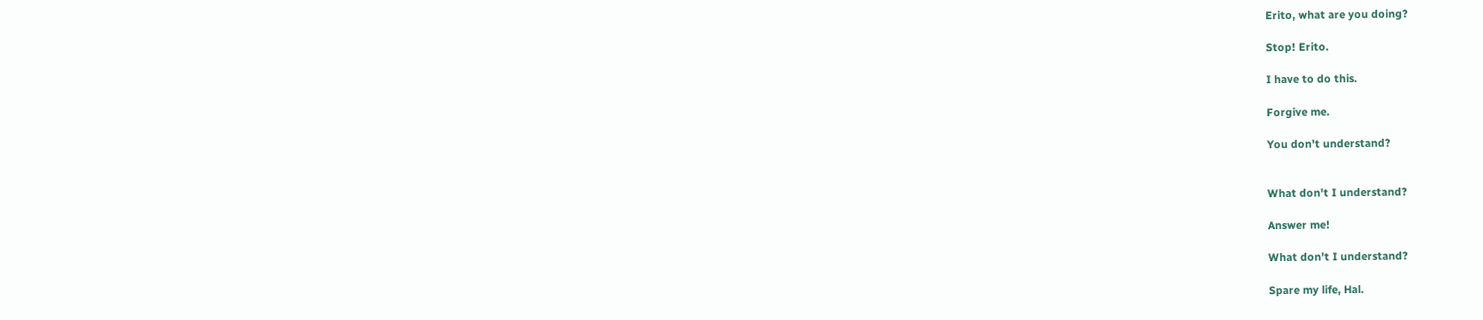Erito, what are you doing?

Stop! Erito.

I have to do this.

Forgive me.

You don't understand?


What don't I understand?

Answer me!

What don't I understand?

Spare my life, Hal.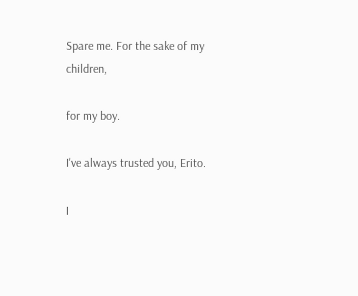Spare me. For the sake of my children,

for my boy.

I've always trusted you, Erito.

I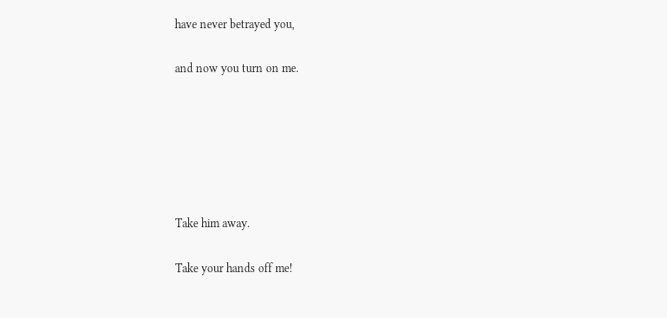have never betrayed you,

and now you turn on me.






Take him away.

Take your hands off me!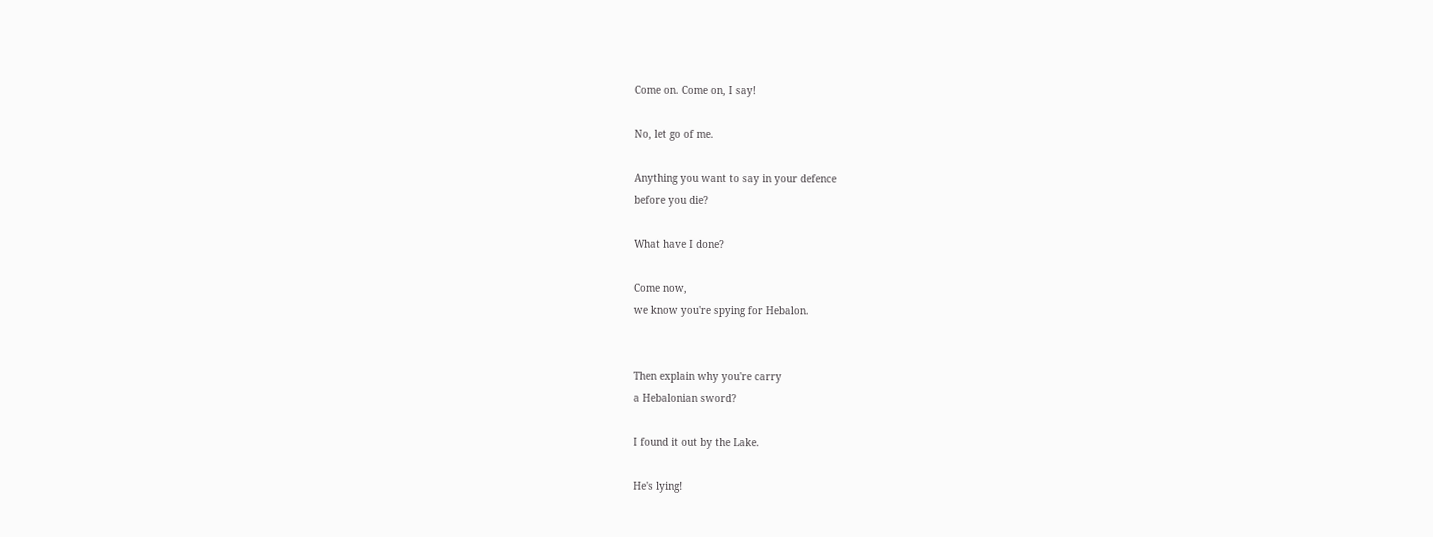Come on. Come on, I say!

No, let go of me.

Anything you want to say in your defence
before you die?

What have I done?

Come now,
we know you're spying for Hebalon.


Then explain why you're carry
a Hebalonian sword?

I found it out by the Lake.

He's lying!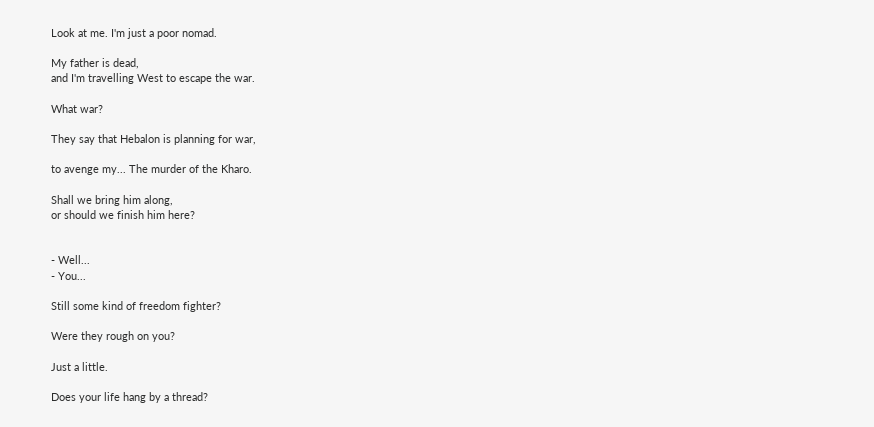Look at me. I'm just a poor nomad.

My father is dead,
and I'm travelling West to escape the war.

What war?

They say that Hebalon is planning for war,

to avenge my... The murder of the Kharo.

Shall we bring him along,
or should we finish him here?


- Well...
- You...

Still some kind of freedom fighter?

Were they rough on you?

Just a little.

Does your life hang by a thread?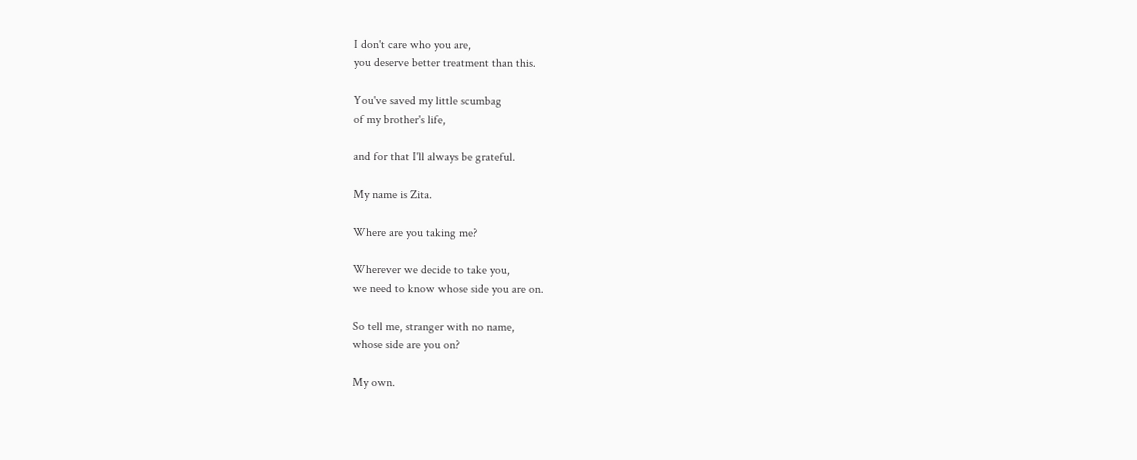I don't care who you are,
you deserve better treatment than this.

You've saved my little scumbag
of my brother's life,

and for that I'll always be grateful.

My name is Zita.

Where are you taking me?

Wherever we decide to take you,
we need to know whose side you are on.

So tell me, stranger with no name,
whose side are you on?

My own.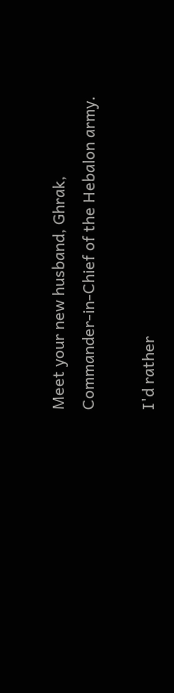Meet your new husband, Ghrak,
Commander-in-Chief of the Hebalon army.

I'd rather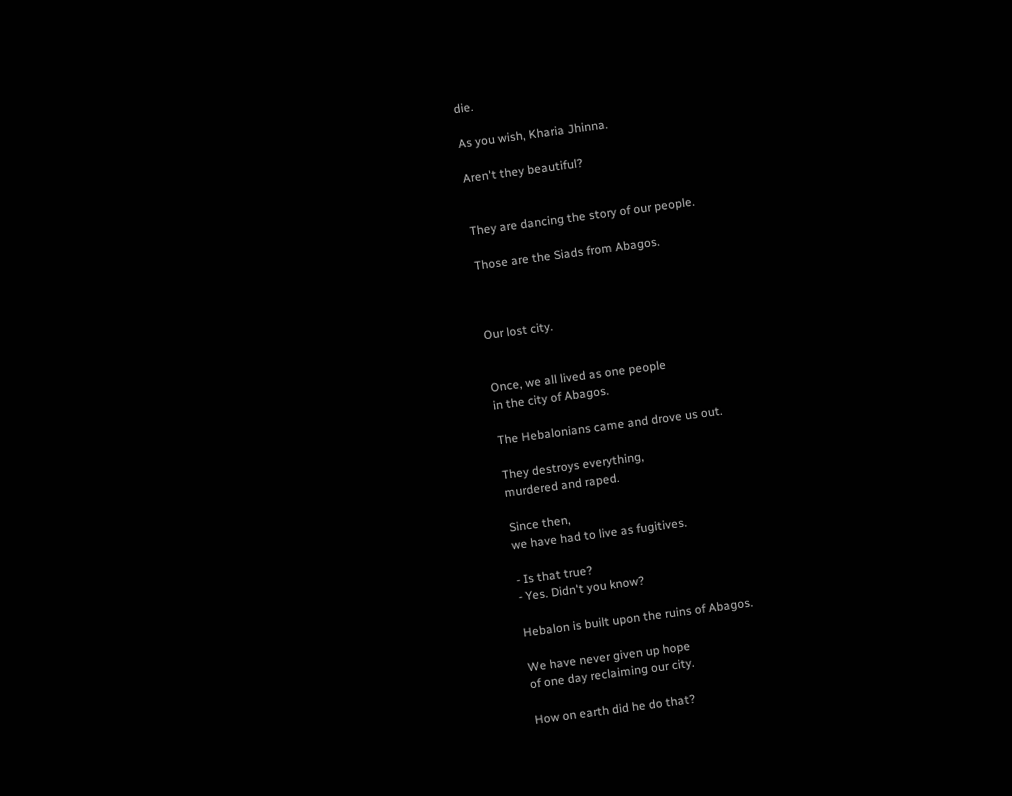die.

As you wish, Kharia Jhinna.

Aren't they beautiful?


They are dancing the story of our people.

Those are the Siads from Abagos.



Our lost city.


Once, we all lived as one people
in the city of Abagos.

The Hebalonians came and drove us out.

They destroys everything,
murdered and raped.

Since then,
we have had to live as fugitives.

- Is that true?
- Yes. Didn't you know?

Hebalon is built upon the ruins of Abagos.

We have never given up hope
of one day reclaiming our city.

How on earth did he do that?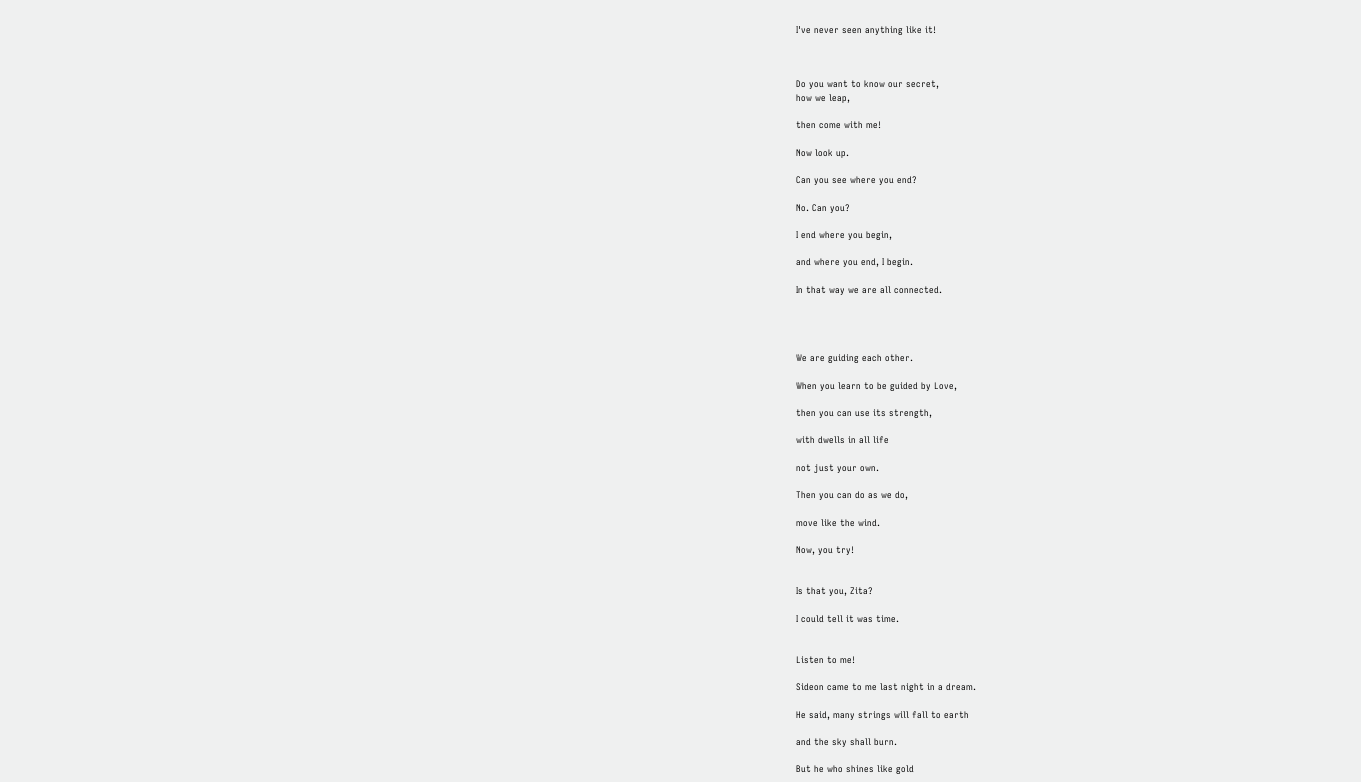I've never seen anything like it!



Do you want to know our secret,
how we leap,

then come with me!

Now look up.

Can you see where you end?

No. Can you?

I end where you begin,

and where you end, I begin.

In that way we are all connected.




We are guiding each other.

When you learn to be guided by Love,

then you can use its strength,

with dwells in all life

not just your own.

Then you can do as we do,

move like the wind.

Now, you try!


Is that you, Zita?

I could tell it was time.


Listen to me!

Sideon came to me last night in a dream.

He said, many strings will fall to earth

and the sky shall burn.

But he who shines like gold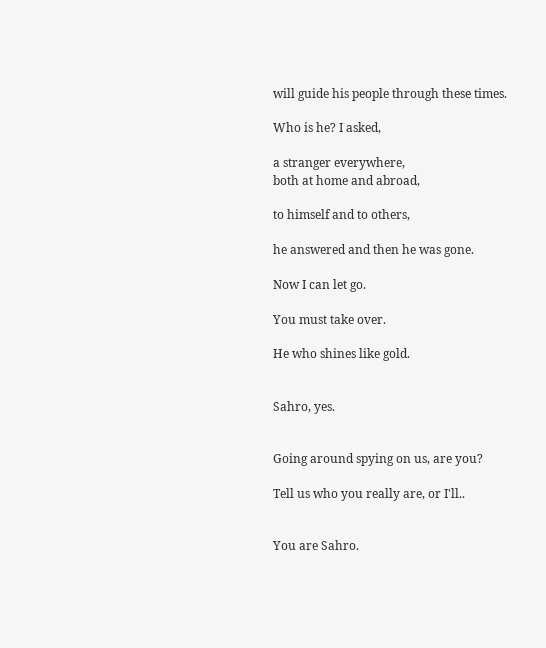will guide his people through these times.

Who is he? I asked,

a stranger everywhere,
both at home and abroad,

to himself and to others,

he answered and then he was gone.

Now I can let go.

You must take over.

He who shines like gold.


Sahro, yes.


Going around spying on us, are you?

Tell us who you really are, or I'll..


You are Sahro.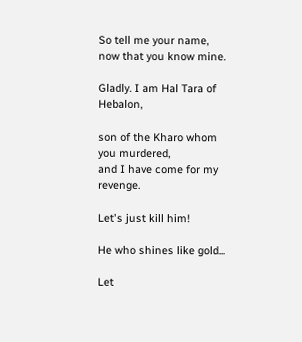So tell me your name,
now that you know mine.

Gladly. I am Hal Tara of Hebalon,

son of the Kharo whom you murdered,
and I have come for my revenge.

Let's just kill him!

He who shines like gold...

Let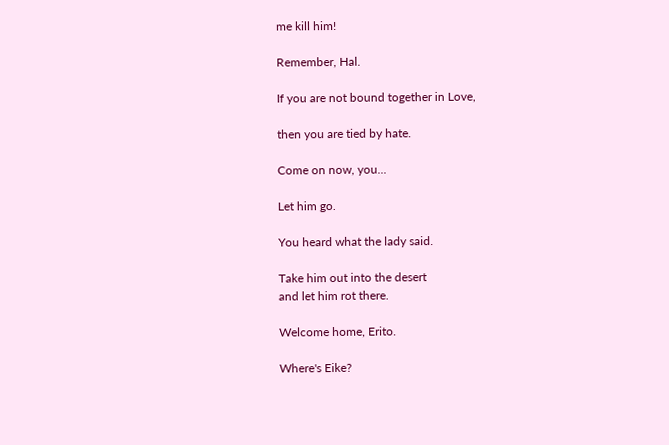me kill him!

Remember, Hal.

If you are not bound together in Love,

then you are tied by hate.

Come on now, you...

Let him go.

You heard what the lady said.

Take him out into the desert
and let him rot there.

Welcome home, Erito.

Where's Eike?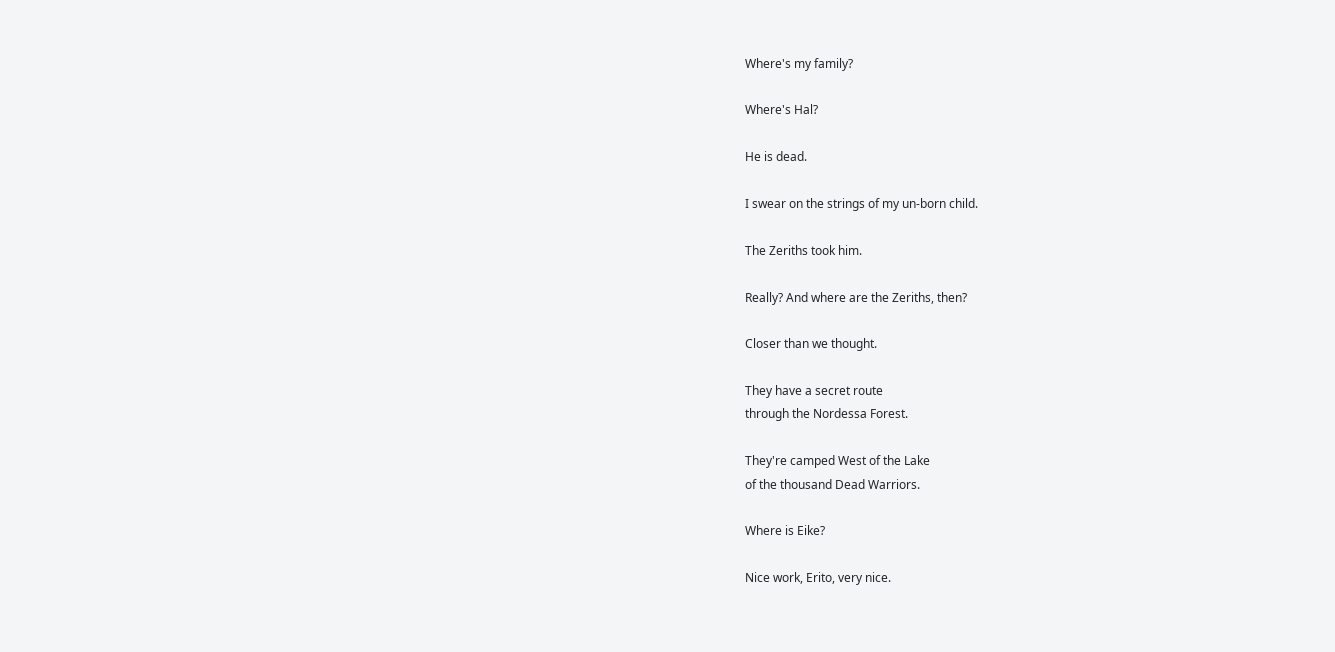Where's my family?

Where's Hal?

He is dead.

I swear on the strings of my un-born child.

The Zeriths took him.

Really? And where are the Zeriths, then?

Closer than we thought.

They have a secret route
through the Nordessa Forest.

They're camped West of the Lake
of the thousand Dead Warriors.

Where is Eike?

Nice work, Erito, very nice.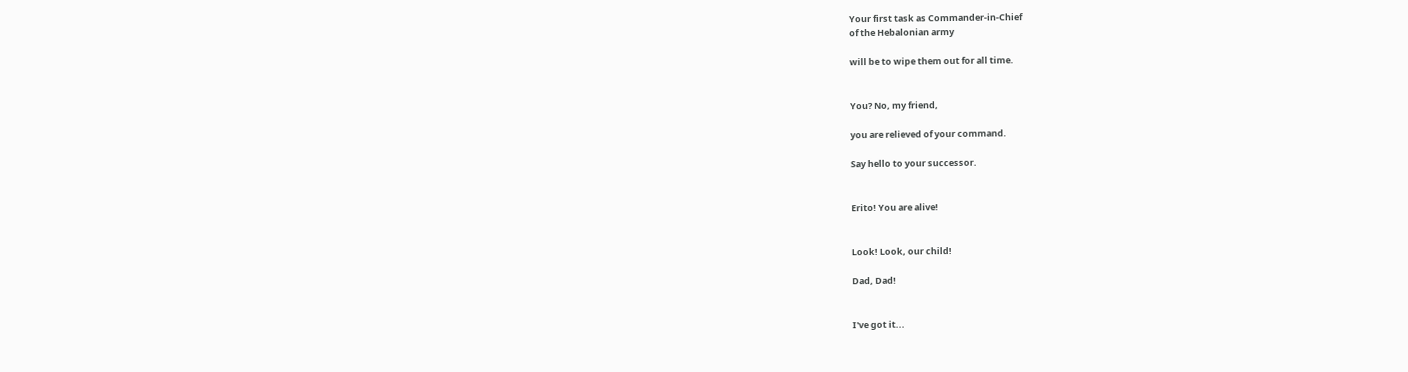Your first task as Commander-in-Chief
of the Hebalonian army

will be to wipe them out for all time.


You? No, my friend,

you are relieved of your command.

Say hello to your successor.


Erito! You are alive!


Look! Look, our child!

Dad, Dad!


I've got it...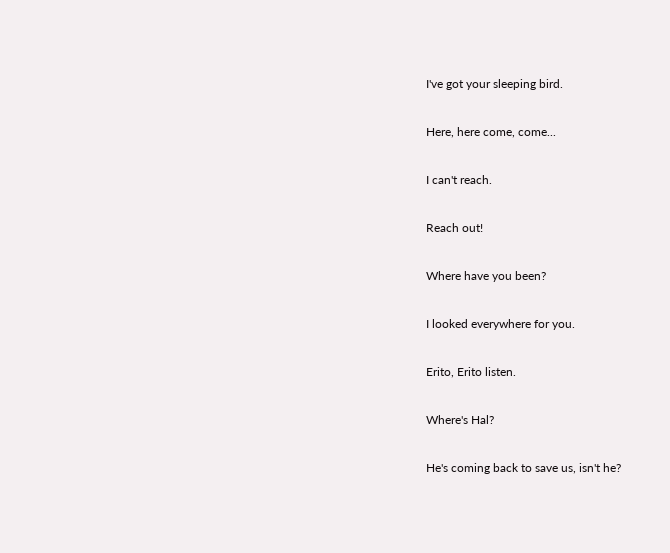I've got your sleeping bird.

Here, here come, come...

I can't reach.

Reach out!

Where have you been?

I looked everywhere for you.

Erito, Erito listen.

Where's Hal?

He's coming back to save us, isn't he?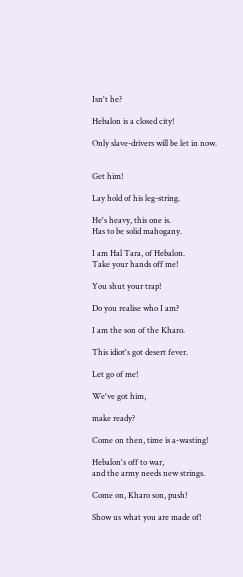Isn't he?

Hebalon is a closed city!

Only slave-drivers will be let in now.


Get him!

Lay hold of his leg-string.

He's heavy, this one is.
Has to be solid mahogany.

I am Hal Tara, of Hebalon.
Take your hands off me!

You shut your trap!

Do you realise who I am?

I am the son of the Kharo.

This idiot's got desert fever.

Let go of me!

We've got him,

make ready?

Come on then, time is a-wasting!

Hebalon's off to war,
and the army needs new strings.

Come on, Kharo son, push!

Show us what you are made of!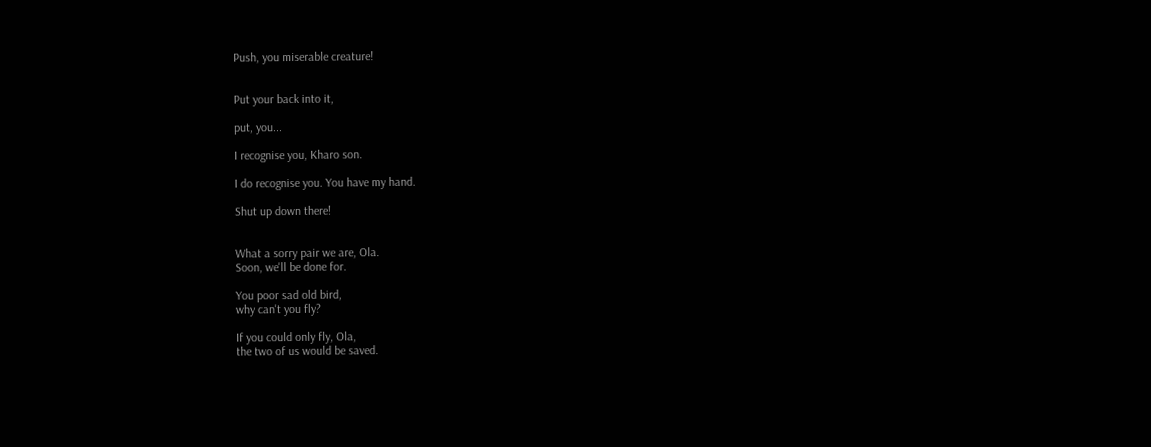Push, you miserable creature!


Put your back into it,

put, you...

I recognise you, Kharo son.

I do recognise you. You have my hand.

Shut up down there!


What a sorry pair we are, Ola.
Soon, we'll be done for.

You poor sad old bird,
why can't you fly?

If you could only fly, Ola,
the two of us would be saved.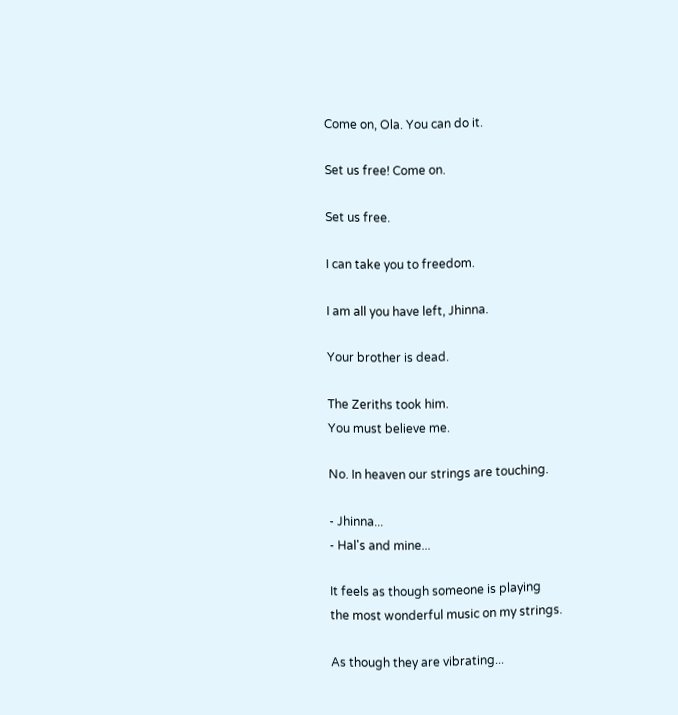Come on, Ola. You can do it.

Set us free! Come on.

Set us free.

I can take you to freedom.

I am all you have left, Jhinna.

Your brother is dead.

The Zeriths took him.
You must believe me.

No. In heaven our strings are touching.

- Jhinna...
- Hal's and mine...

It feels as though someone is playing
the most wonderful music on my strings.

As though they are vibrating...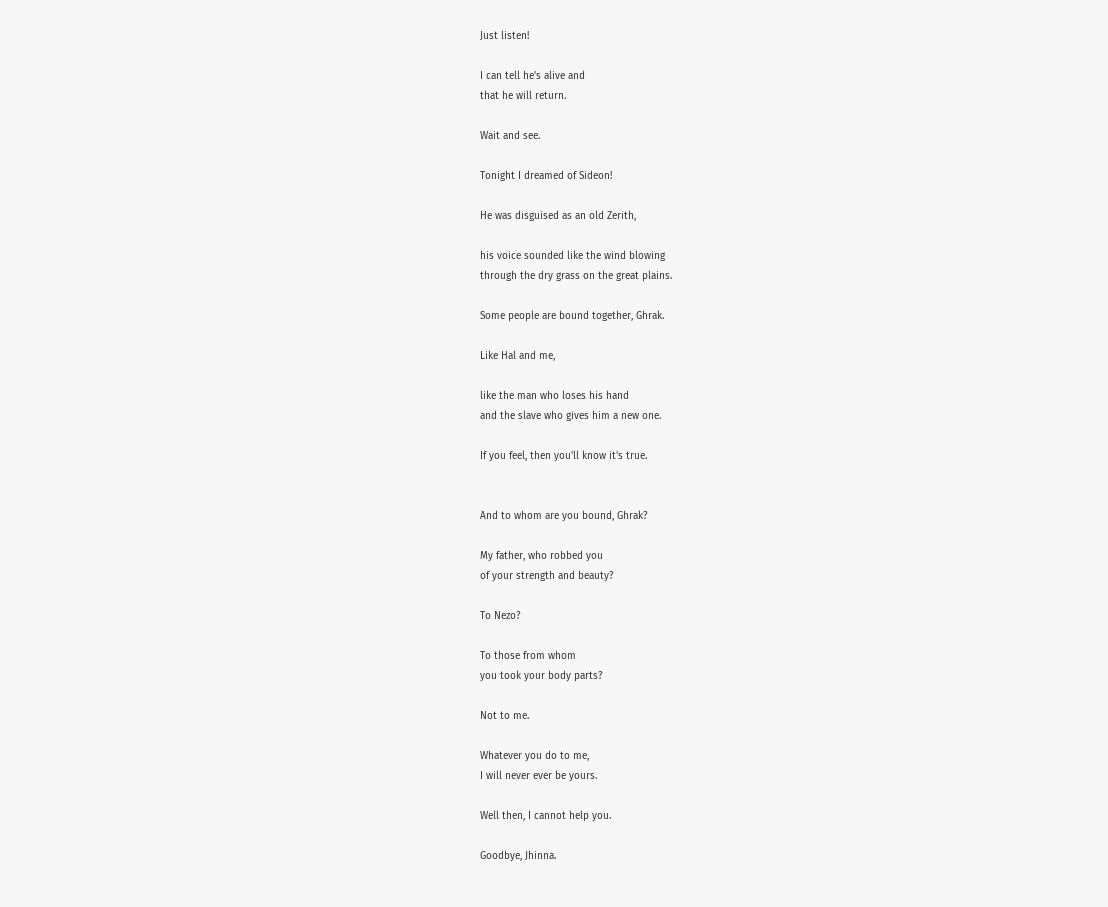Just listen!

I can tell he's alive and
that he will return.

Wait and see.

Tonight I dreamed of Sideon!

He was disguised as an old Zerith,

his voice sounded like the wind blowing
through the dry grass on the great plains.

Some people are bound together, Ghrak.

Like Hal and me,

like the man who loses his hand
and the slave who gives him a new one.

If you feel, then you'll know it's true.


And to whom are you bound, Ghrak?

My father, who robbed you
of your strength and beauty?

To Nezo?

To those from whom
you took your body parts?

Not to me.

Whatever you do to me,
I will never ever be yours.

Well then, I cannot help you.

Goodbye, Jhinna.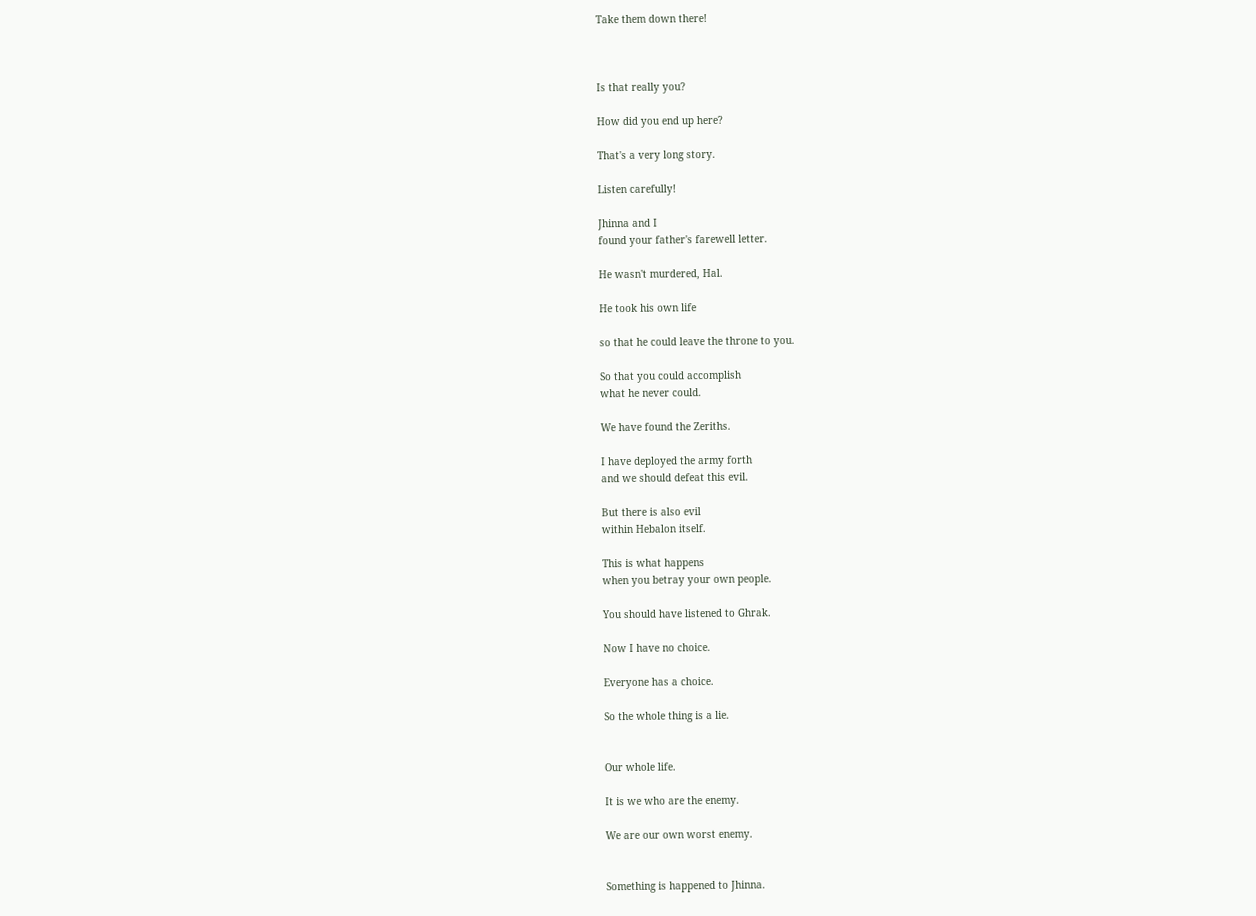Take them down there!



Is that really you?

How did you end up here?

That's a very long story.

Listen carefully!

Jhinna and I
found your father's farewell letter.

He wasn't murdered, Hal.

He took his own life

so that he could leave the throne to you.

So that you could accomplish
what he never could.

We have found the Zeriths.

I have deployed the army forth
and we should defeat this evil.

But there is also evil
within Hebalon itself.

This is what happens
when you betray your own people.

You should have listened to Ghrak.

Now I have no choice.

Everyone has a choice.

So the whole thing is a lie.


Our whole life.

It is we who are the enemy.

We are our own worst enemy.


Something is happened to Jhinna.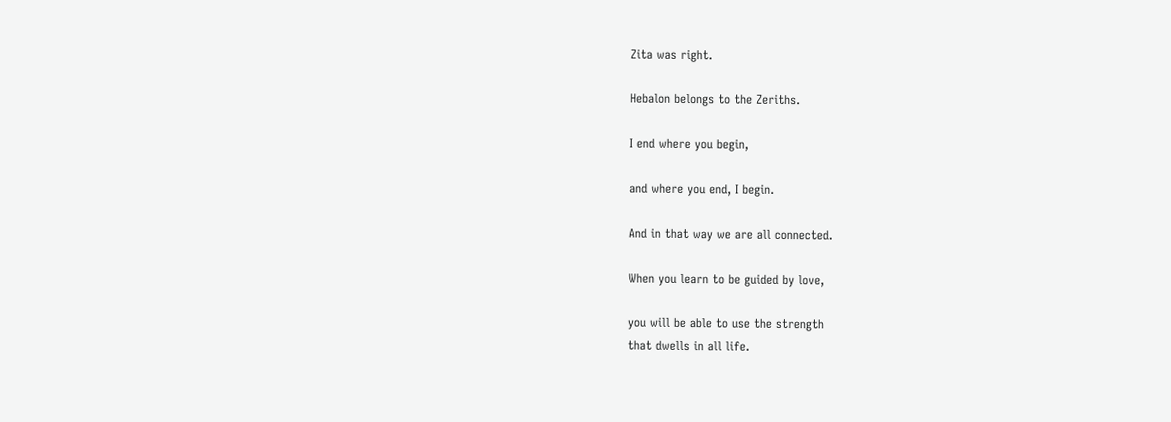Zita was right.

Hebalon belongs to the Zeriths.

I end where you begin,

and where you end, I begin.

And in that way we are all connected.

When you learn to be guided by love,

you will be able to use the strength
that dwells in all life.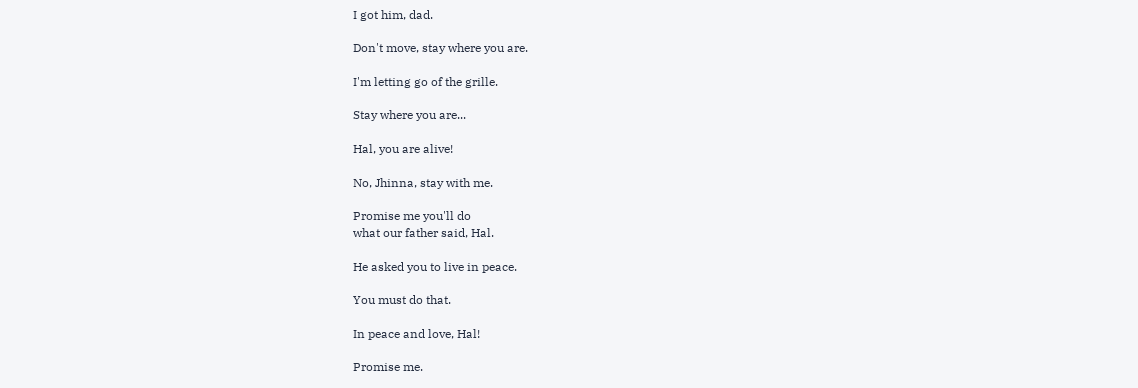I got him, dad.

Don't move, stay where you are.

I'm letting go of the grille.

Stay where you are...

Hal, you are alive!

No, Jhinna, stay with me.

Promise me you'll do
what our father said, Hal.

He asked you to live in peace.

You must do that.

In peace and love, Hal!

Promise me.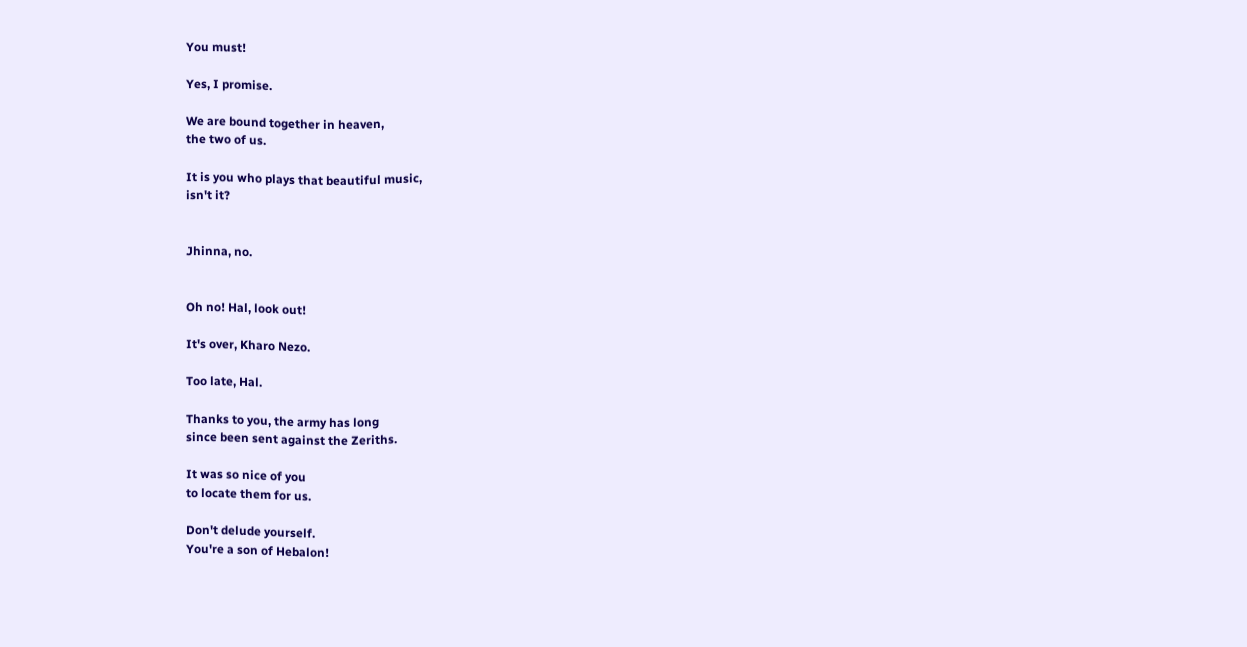You must!

Yes, I promise.

We are bound together in heaven,
the two of us.

It is you who plays that beautiful music,
isn't it?


Jhinna, no.


Oh no! Hal, look out!

It's over, Kharo Nezo.

Too late, Hal.

Thanks to you, the army has long
since been sent against the Zeriths.

It was so nice of you
to locate them for us.

Don't delude yourself.
You're a son of Hebalon!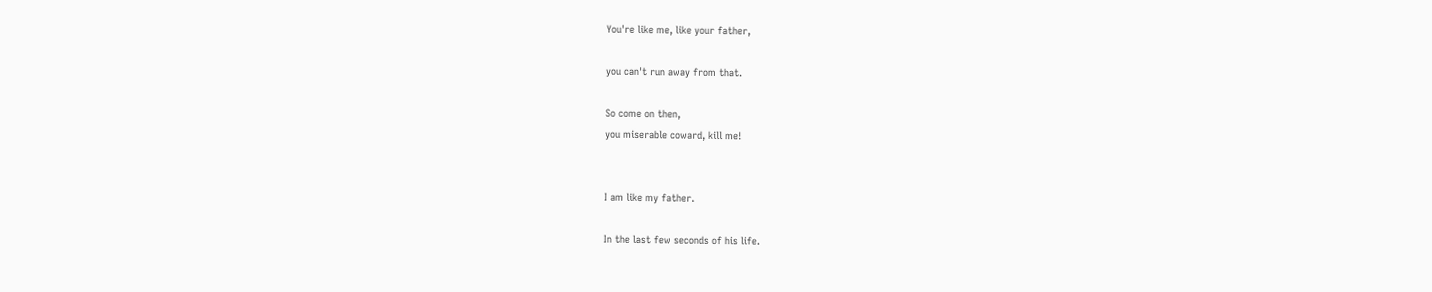You're like me, like your father,

you can't run away from that.

So come on then,
you miserable coward, kill me!


I am like my father.

In the last few seconds of his life.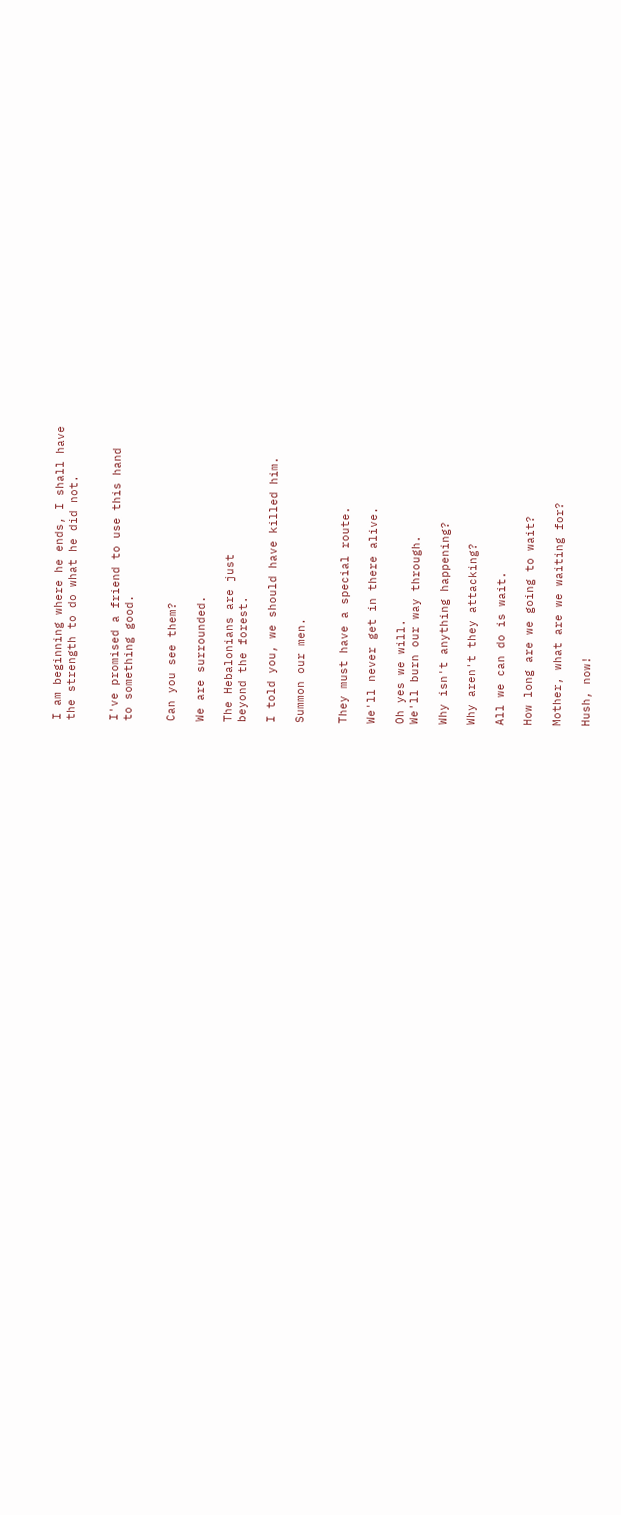I am beginning where he ends, I shall have
the strength to do what he did not.


I've promised a friend to use this hand
to something good.


Can you see them?

We are surrounded.

The Hebalonians are just
beyond the forest.

I told you, we should have killed him.

Summon our men.


They must have a special route.

We'll never get in there alive.

Oh yes we will.
We'll burn our way through.

Why isn't anything happening?

Why aren't they attacking?

All we can do is wait.

How long are we going to wait?

Mother, what are we waiting for?

Hush, now!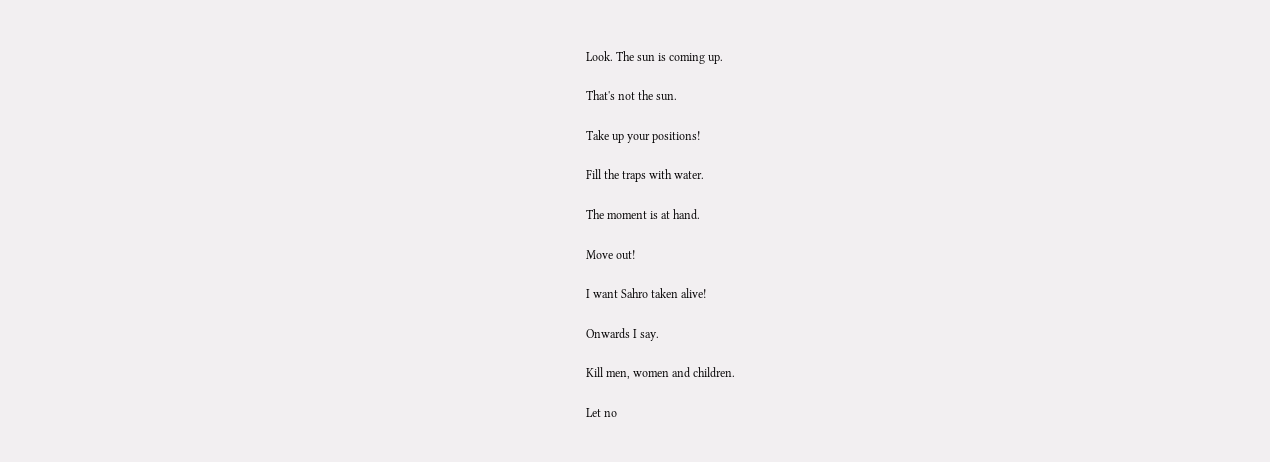Look. The sun is coming up.

That's not the sun.

Take up your positions!

Fill the traps with water.

The moment is at hand.

Move out!

I want Sahro taken alive!

Onwards I say.

Kill men, women and children.

Let no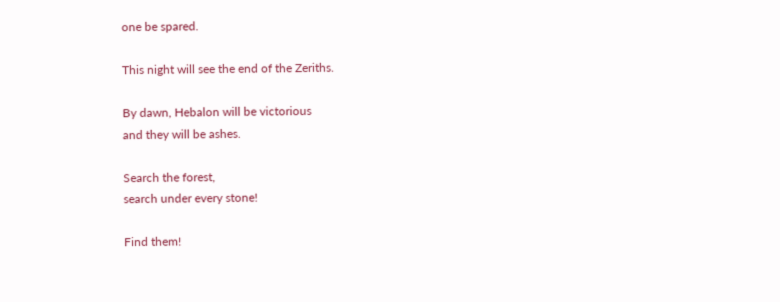one be spared.

This night will see the end of the Zeriths.

By dawn, Hebalon will be victorious
and they will be ashes.

Search the forest,
search under every stone!

Find them!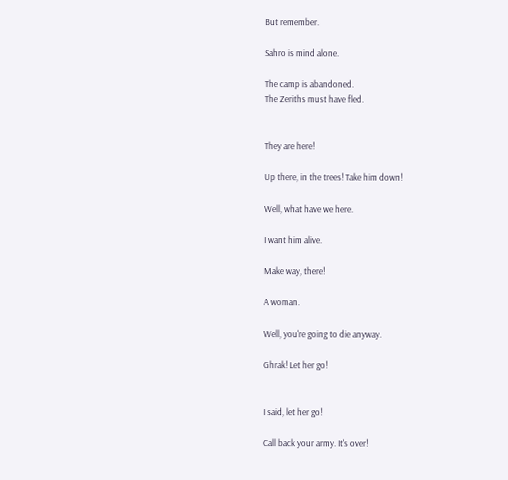But remember.

Sahro is mind alone.

The camp is abandoned.
The Zeriths must have fled.


They are here!

Up there, in the trees! Take him down!

Well, what have we here.

I want him alive.

Make way, there!

A woman.

Well, you're going to die anyway.

Ghrak! Let her go!


I said, let her go!

Call back your army. It's over!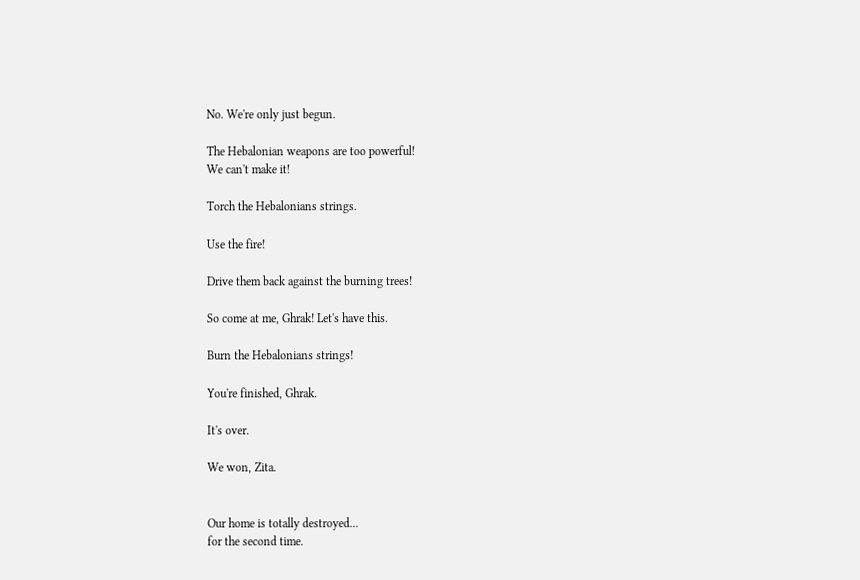No. We're only just begun.

The Hebalonian weapons are too powerful!
We can't make it!

Torch the Hebalonians strings.

Use the fire!

Drive them back against the burning trees!

So come at me, Ghrak! Let's have this.

Burn the Hebalonians strings!

You're finished, Ghrak.

It's over.

We won, Zita.


Our home is totally destroyed...
for the second time.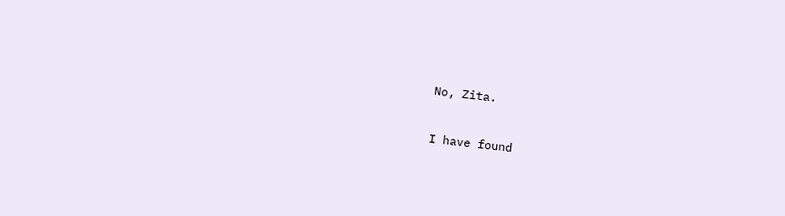No, Zita.

I have found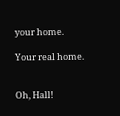your home.

Your real home.


Oh, Hall!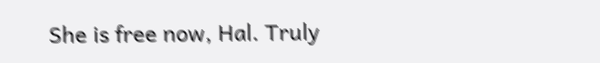She is free now, Hal. Truly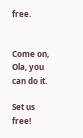free.


Come on, Ola, you can do it.

Set us free!